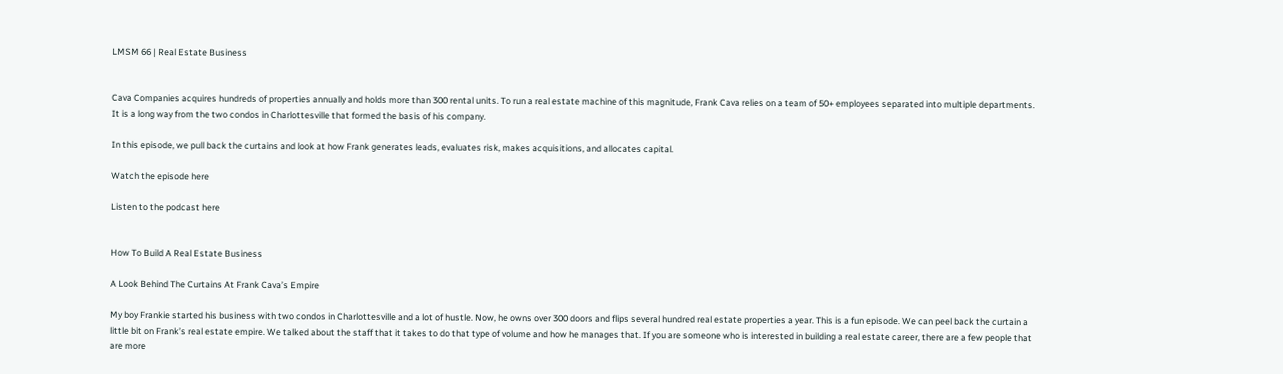LMSM 66 | Real Estate Business


Cava Companies acquires hundreds of properties annually and holds more than 300 rental units. To run a real estate machine of this magnitude, Frank Cava relies on a team of 50+ employees separated into multiple departments. It is a long way from the two condos in Charlottesville that formed the basis of his company.

In this episode, we pull back the curtains and look at how Frank generates leads, evaluates risk, makes acquisitions, and allocates capital.

Watch the episode here

Listen to the podcast here


How To Build A Real Estate Business

A Look Behind The Curtains At Frank Cava’s Empire

My boy Frankie started his business with two condos in Charlottesville and a lot of hustle. Now, he owns over 300 doors and flips several hundred real estate properties a year. This is a fun episode. We can peel back the curtain a little bit on Frank’s real estate empire. We talked about the staff that it takes to do that type of volume and how he manages that. If you are someone who is interested in building a real estate career, there are a few people that are more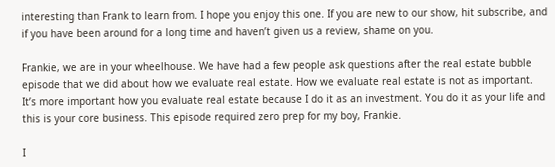interesting than Frank to learn from. I hope you enjoy this one. If you are new to our show, hit subscribe, and if you have been around for a long time and haven’t given us a review, shame on you.

Frankie, we are in your wheelhouse. We have had a few people ask questions after the real estate bubble episode that we did about how we evaluate real estate. How we evaluate real estate is not as important. It’s more important how you evaluate real estate because I do it as an investment. You do it as your life and this is your core business. This episode required zero prep for my boy, Frankie.

I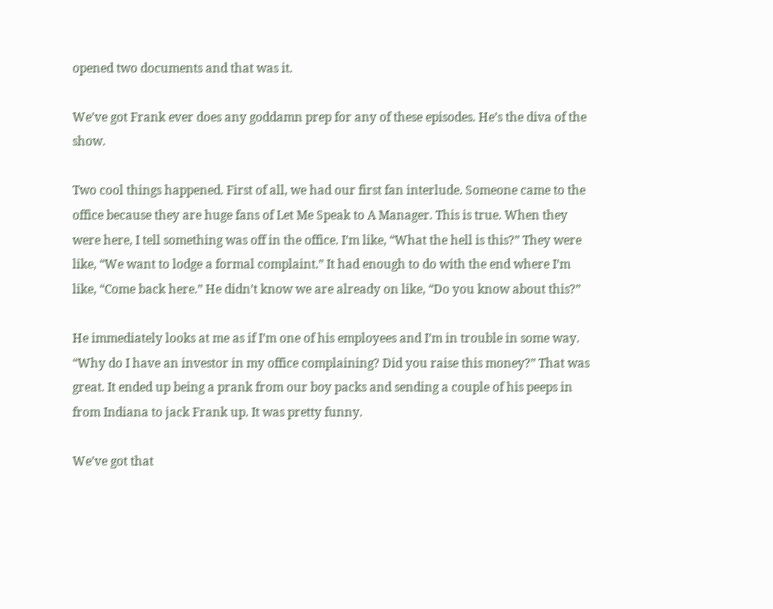opened two documents and that was it.

We’ve got Frank ever does any goddamn prep for any of these episodes. He’s the diva of the show.

Two cool things happened. First of all, we had our first fan interlude. Someone came to the office because they are huge fans of Let Me Speak to A Manager. This is true. When they were here, I tell something was off in the office. I’m like, “What the hell is this?” They were like, “We want to lodge a formal complaint.” It had enough to do with the end where I’m like, “Come back here.” He didn’t know we are already on like, “Do you know about this?”

He immediately looks at me as if I’m one of his employees and I’m in trouble in some way. “Why do I have an investor in my office complaining? Did you raise this money?” That was great. It ended up being a prank from our boy packs and sending a couple of his peeps in from Indiana to jack Frank up. It was pretty funny.

We’ve got that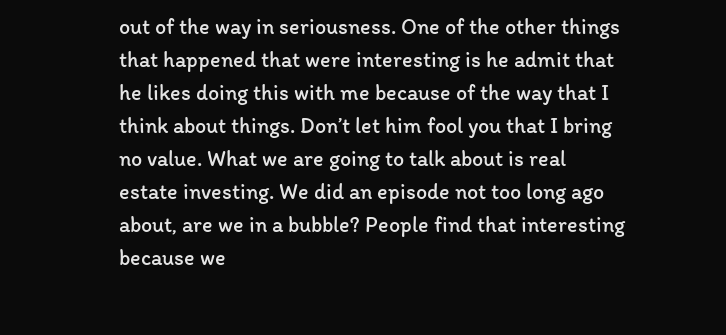out of the way in seriousness. One of the other things that happened that were interesting is he admit that he likes doing this with me because of the way that I think about things. Don’t let him fool you that I bring no value. What we are going to talk about is real estate investing. We did an episode not too long ago about, are we in a bubble? People find that interesting because we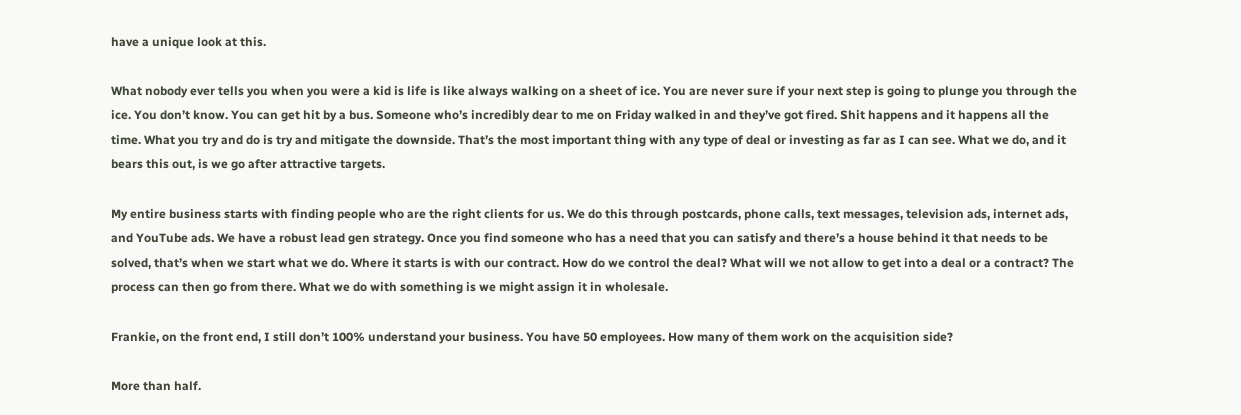have a unique look at this.

What nobody ever tells you when you were a kid is life is like always walking on a sheet of ice. You are never sure if your next step is going to plunge you through the ice. You don’t know. You can get hit by a bus. Someone who’s incredibly dear to me on Friday walked in and they’ve got fired. Shit happens and it happens all the time. What you try and do is try and mitigate the downside. That’s the most important thing with any type of deal or investing as far as I can see. What we do, and it bears this out, is we go after attractive targets.

My entire business starts with finding people who are the right clients for us. We do this through postcards, phone calls, text messages, television ads, internet ads, and YouTube ads. We have a robust lead gen strategy. Once you find someone who has a need that you can satisfy and there’s a house behind it that needs to be solved, that’s when we start what we do. Where it starts is with our contract. How do we control the deal? What will we not allow to get into a deal or a contract? The process can then go from there. What we do with something is we might assign it in wholesale.

Frankie, on the front end, I still don’t 100% understand your business. You have 50 employees. How many of them work on the acquisition side?

More than half.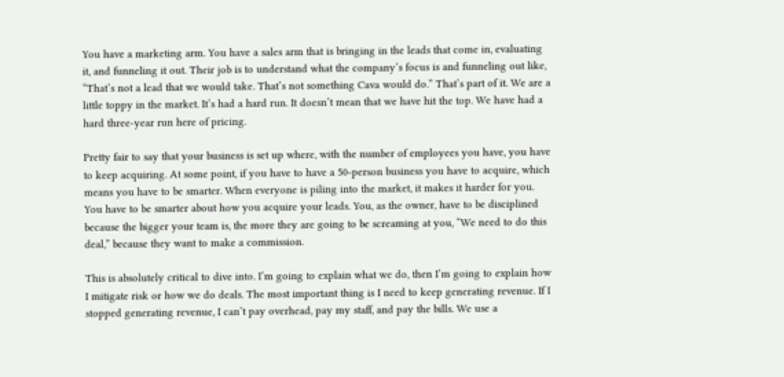You have a marketing arm. You have a sales arm that is bringing in the leads that come in, evaluating it, and funneling it out. Their job is to understand what the company’s focus is and funneling out like, “That’s not a lead that we would take. That’s not something Cava would do.” That’s part of it. We are a little toppy in the market. It’s had a hard run. It doesn’t mean that we have hit the top. We have had a hard three-year run here of pricing.

Pretty fair to say that your business is set up where, with the number of employees you have, you have to keep acquiring. At some point, if you have to have a 50-person business you have to acquire, which means you have to be smarter. When everyone is piling into the market, it makes it harder for you. You have to be smarter about how you acquire your leads. You, as the owner, have to be disciplined because the bigger your team is, the more they are going to be screaming at you, “We need to do this deal,” because they want to make a commission.

This is absolutely critical to dive into. I’m going to explain what we do, then I’m going to explain how I mitigate risk or how we do deals. The most important thing is I need to keep generating revenue. If I stopped generating revenue, I can’t pay overhead, pay my staff, and pay the bills. We use a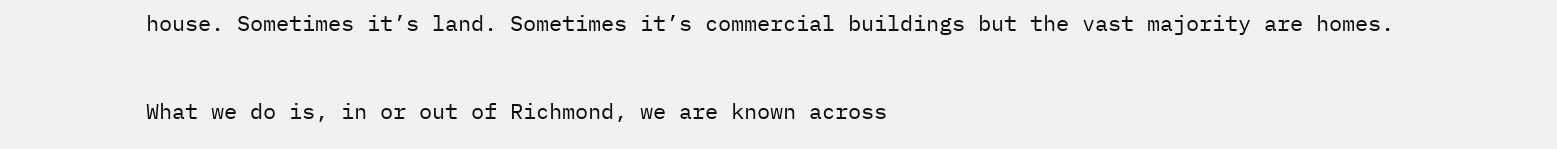house. Sometimes it’s land. Sometimes it’s commercial buildings but the vast majority are homes.

What we do is, in or out of Richmond, we are known across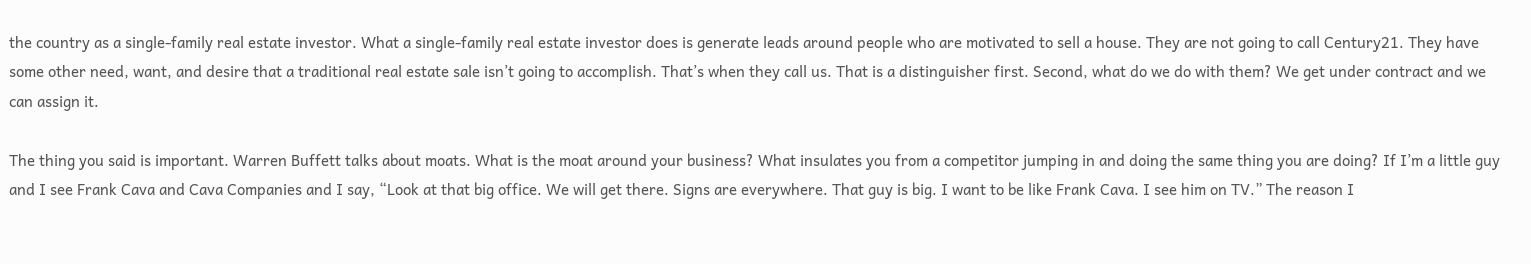the country as a single-family real estate investor. What a single-family real estate investor does is generate leads around people who are motivated to sell a house. They are not going to call Century21. They have some other need, want, and desire that a traditional real estate sale isn’t going to accomplish. That’s when they call us. That is a distinguisher first. Second, what do we do with them? We get under contract and we can assign it.

The thing you said is important. Warren Buffett talks about moats. What is the moat around your business? What insulates you from a competitor jumping in and doing the same thing you are doing? If I’m a little guy and I see Frank Cava and Cava Companies and I say, “Look at that big office. We will get there. Signs are everywhere. That guy is big. I want to be like Frank Cava. I see him on TV.” The reason I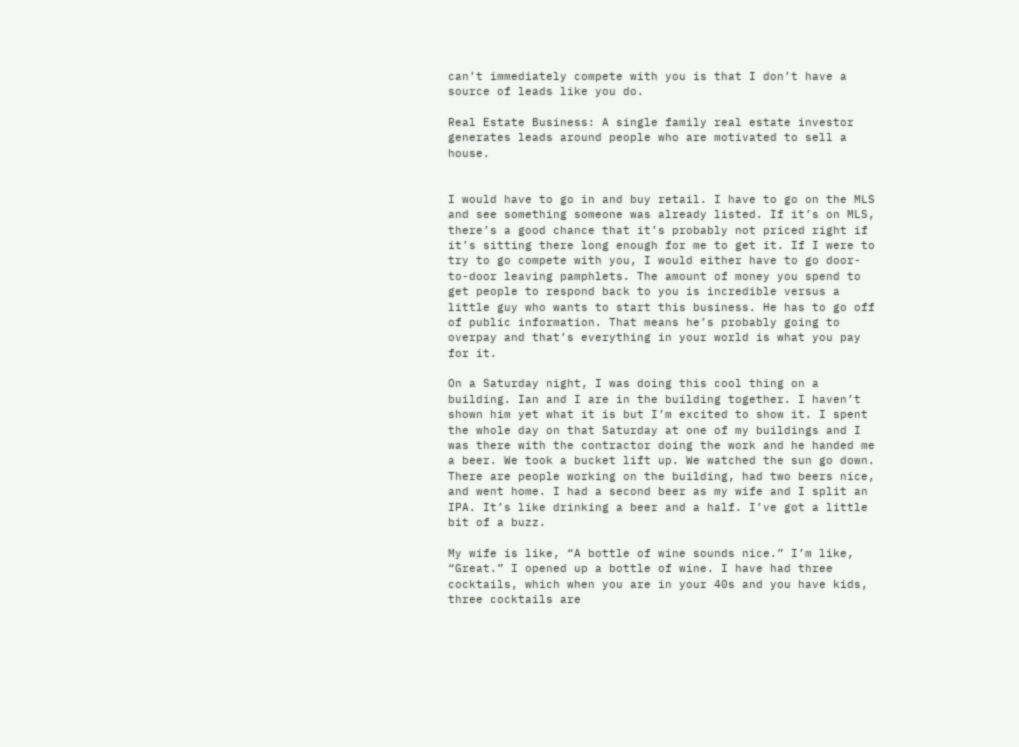can’t immediately compete with you is that I don’t have a source of leads like you do.

Real Estate Business: A single family real estate investor generates leads around people who are motivated to sell a house.


I would have to go in and buy retail. I have to go on the MLS and see something someone was already listed. If it’s on MLS, there’s a good chance that it’s probably not priced right if it’s sitting there long enough for me to get it. If I were to try to go compete with you, I would either have to go door-to-door leaving pamphlets. The amount of money you spend to get people to respond back to you is incredible versus a little guy who wants to start this business. He has to go off of public information. That means he’s probably going to overpay and that’s everything in your world is what you pay for it.

On a Saturday night, I was doing this cool thing on a building. Ian and I are in the building together. I haven’t shown him yet what it is but I’m excited to show it. I spent the whole day on that Saturday at one of my buildings and I was there with the contractor doing the work and he handed me a beer. We took a bucket lift up. We watched the sun go down. There are people working on the building, had two beers nice, and went home. I had a second beer as my wife and I split an IPA. It’s like drinking a beer and a half. I’ve got a little bit of a buzz.

My wife is like, “A bottle of wine sounds nice.” I’m like, “Great.” I opened up a bottle of wine. I have had three cocktails, which when you are in your 40s and you have kids, three cocktails are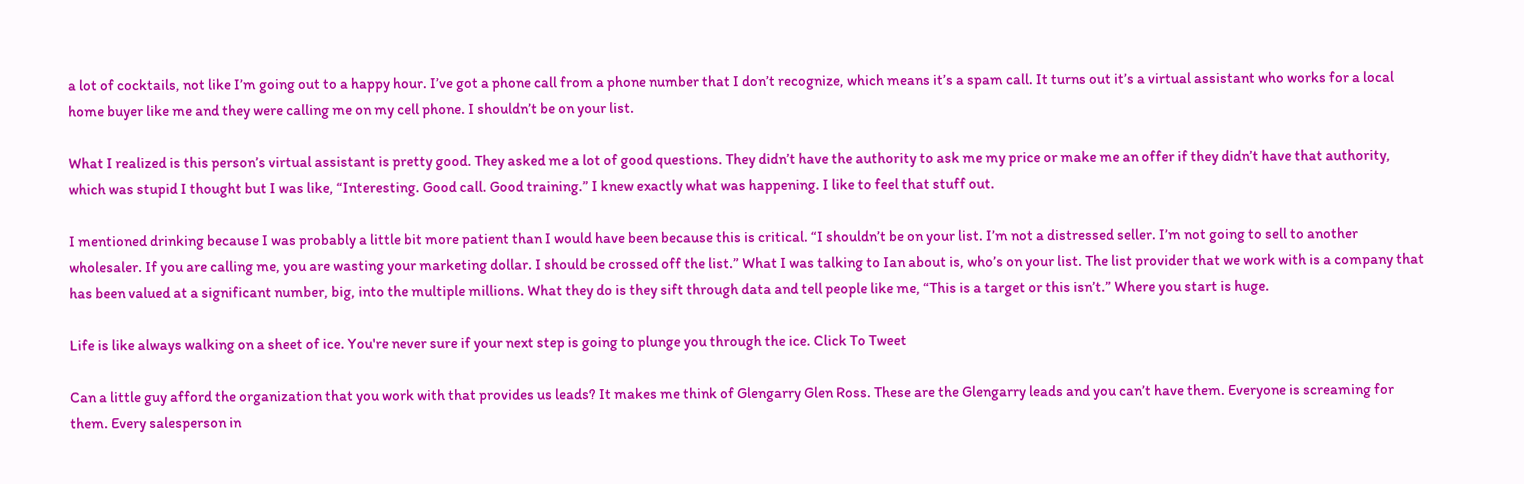a lot of cocktails, not like I’m going out to a happy hour. I’ve got a phone call from a phone number that I don’t recognize, which means it’s a spam call. It turns out it’s a virtual assistant who works for a local home buyer like me and they were calling me on my cell phone. I shouldn’t be on your list.

What I realized is this person’s virtual assistant is pretty good. They asked me a lot of good questions. They didn’t have the authority to ask me my price or make me an offer if they didn’t have that authority, which was stupid I thought but I was like, “Interesting. Good call. Good training.” I knew exactly what was happening. I like to feel that stuff out.

I mentioned drinking because I was probably a little bit more patient than I would have been because this is critical. “I shouldn’t be on your list. I’m not a distressed seller. I’m not going to sell to another wholesaler. If you are calling me, you are wasting your marketing dollar. I should be crossed off the list.” What I was talking to Ian about is, who’s on your list. The list provider that we work with is a company that has been valued at a significant number, big, into the multiple millions. What they do is they sift through data and tell people like me, “This is a target or this isn’t.” Where you start is huge.

Life is like always walking on a sheet of ice. You're never sure if your next step is going to plunge you through the ice. Click To Tweet

Can a little guy afford the organization that you work with that provides us leads? It makes me think of Glengarry Glen Ross. These are the Glengarry leads and you can’t have them. Everyone is screaming for them. Every salesperson in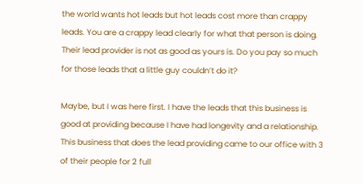the world wants hot leads but hot leads cost more than crappy leads. You are a crappy lead clearly for what that person is doing. Their lead provider is not as good as yours is. Do you pay so much for those leads that a little guy couldn’t do it?

Maybe, but I was here first. I have the leads that this business is good at providing because I have had longevity and a relationship. This business that does the lead providing came to our office with 3 of their people for 2 full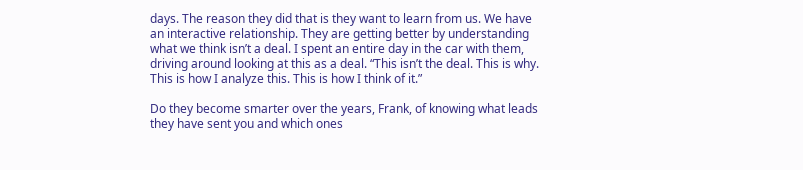days. The reason they did that is they want to learn from us. We have an interactive relationship. They are getting better by understanding what we think isn’t a deal. I spent an entire day in the car with them, driving around looking at this as a deal. “This isn’t the deal. This is why. This is how I analyze this. This is how I think of it.”

Do they become smarter over the years, Frank, of knowing what leads they have sent you and which ones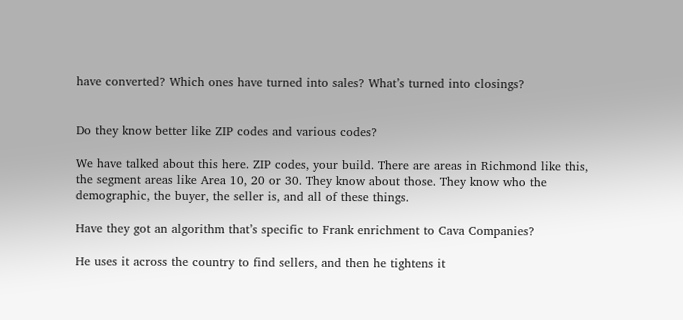have converted? Which ones have turned into sales? What’s turned into closings?


Do they know better like ZIP codes and various codes?

We have talked about this here. ZIP codes, your build. There are areas in Richmond like this, the segment areas like Area 10, 20 or 30. They know about those. They know who the demographic, the buyer, the seller is, and all of these things.

Have they got an algorithm that’s specific to Frank enrichment to Cava Companies?

He uses it across the country to find sellers, and then he tightens it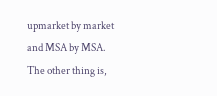upmarket by market and MSA by MSA. The other thing is,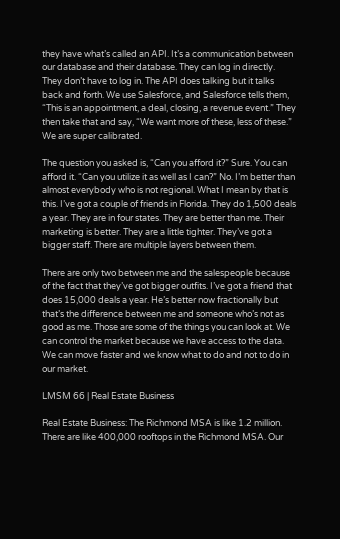they have what’s called an API. It’s a communication between our database and their database. They can log in directly. They don’t have to log in. The API does talking but it talks back and forth. We use Salesforce, and Salesforce tells them, “This is an appointment, a deal, closing, a revenue event.” They then take that and say, “We want more of these, less of these.” We are super calibrated.

The question you asked is, “Can you afford it?” Sure. You can afford it. “Can you utilize it as well as I can?” No. I’m better than almost everybody who is not regional. What I mean by that is this. I’ve got a couple of friends in Florida. They do 1,500 deals a year. They are in four states. They are better than me. Their marketing is better. They are a little tighter. They’ve got a bigger staff. There are multiple layers between them.

There are only two between me and the salespeople because of the fact that they’ve got bigger outfits. I’ve got a friend that does 15,000 deals a year. He’s better now fractionally but that’s the difference between me and someone who’s not as good as me. Those are some of the things you can look at. We can control the market because we have access to the data. We can move faster and we know what to do and not to do in our market.

LMSM 66 | Real Estate Business

Real Estate Business: The Richmond MSA is like 1.2 million. There are like 400,000 rooftops in the Richmond MSA. Our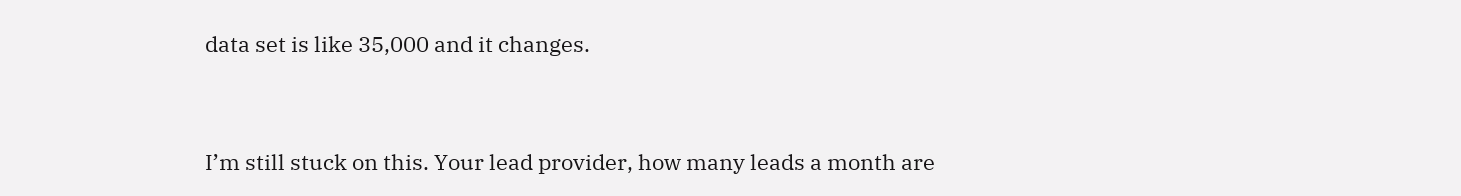data set is like 35,000 and it changes.


I’m still stuck on this. Your lead provider, how many leads a month are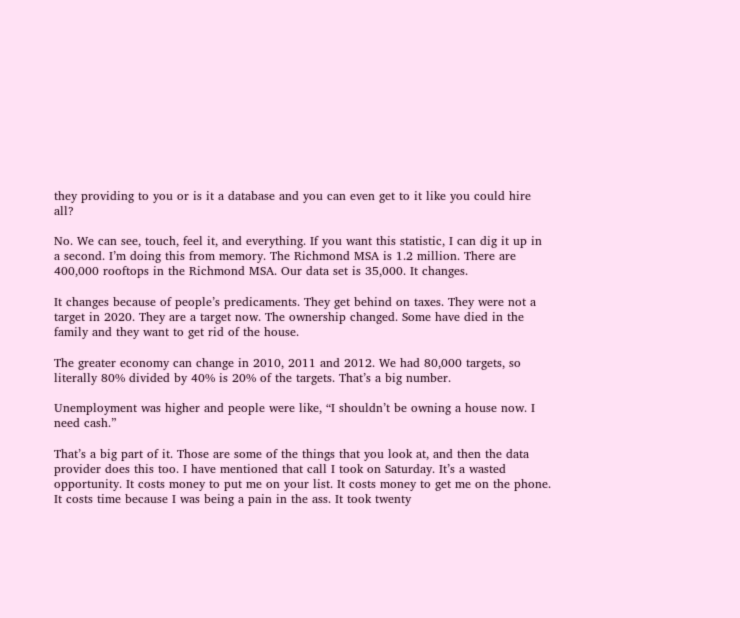they providing to you or is it a database and you can even get to it like you could hire all?

No. We can see, touch, feel it, and everything. If you want this statistic, I can dig it up in a second. I’m doing this from memory. The Richmond MSA is 1.2 million. There are 400,000 rooftops in the Richmond MSA. Our data set is 35,000. It changes.

It changes because of people’s predicaments. They get behind on taxes. They were not a target in 2020. They are a target now. The ownership changed. Some have died in the family and they want to get rid of the house.

The greater economy can change in 2010, 2011 and 2012. We had 80,000 targets, so literally 80% divided by 40% is 20% of the targets. That’s a big number.

Unemployment was higher and people were like, “I shouldn’t be owning a house now. I need cash.”

That’s a big part of it. Those are some of the things that you look at, and then the data provider does this too. I have mentioned that call I took on Saturday. It’s a wasted opportunity. It costs money to put me on your list. It costs money to get me on the phone. It costs time because I was being a pain in the ass. It took twenty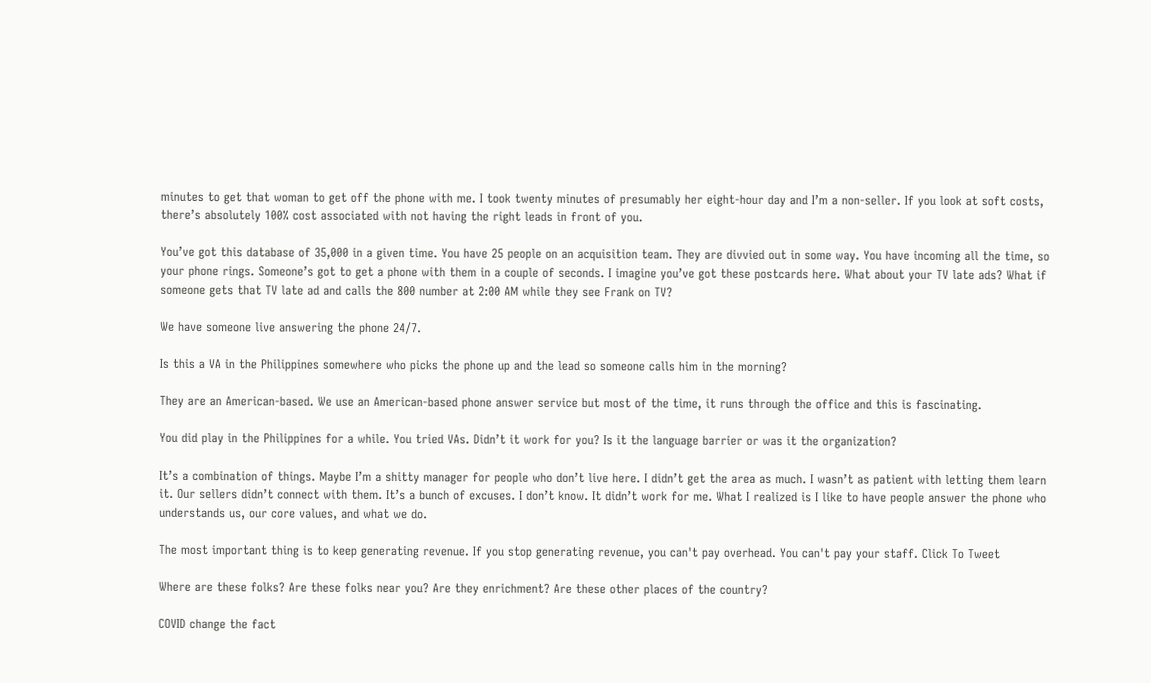minutes to get that woman to get off the phone with me. I took twenty minutes of presumably her eight-hour day and I’m a non-seller. If you look at soft costs, there’s absolutely 100% cost associated with not having the right leads in front of you.

You’ve got this database of 35,000 in a given time. You have 25 people on an acquisition team. They are divvied out in some way. You have incoming all the time, so your phone rings. Someone’s got to get a phone with them in a couple of seconds. I imagine you’ve got these postcards here. What about your TV late ads? What if someone gets that TV late ad and calls the 800 number at 2:00 AM while they see Frank on TV?

We have someone live answering the phone 24/7.

Is this a VA in the Philippines somewhere who picks the phone up and the lead so someone calls him in the morning?

They are an American-based. We use an American-based phone answer service but most of the time, it runs through the office and this is fascinating.

You did play in the Philippines for a while. You tried VAs. Didn’t it work for you? Is it the language barrier or was it the organization?

It’s a combination of things. Maybe I’m a shitty manager for people who don’t live here. I didn’t get the area as much. I wasn’t as patient with letting them learn it. Our sellers didn’t connect with them. It’s a bunch of excuses. I don’t know. It didn’t work for me. What I realized is I like to have people answer the phone who understands us, our core values, and what we do.

The most important thing is to keep generating revenue. If you stop generating revenue, you can't pay overhead. You can't pay your staff. Click To Tweet

Where are these folks? Are these folks near you? Are they enrichment? Are these other places of the country?

COVID change the fact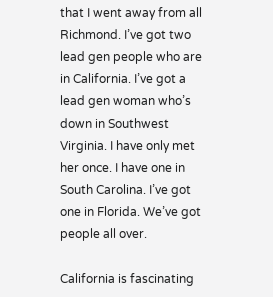that I went away from all Richmond. I’ve got two lead gen people who are in California. I’ve got a lead gen woman who’s down in Southwest Virginia. I have only met her once. I have one in South Carolina. I’ve got one in Florida. We’ve got people all over.

California is fascinating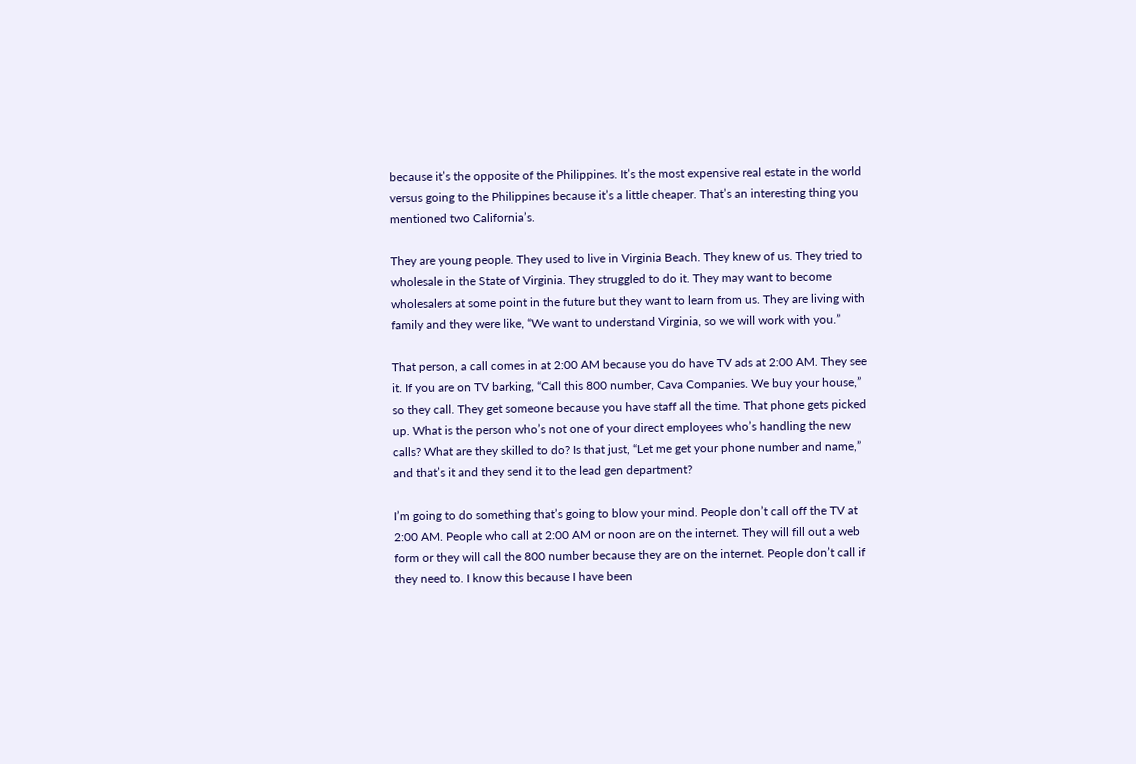because it’s the opposite of the Philippines. It’s the most expensive real estate in the world versus going to the Philippines because it’s a little cheaper. That’s an interesting thing you mentioned two California’s.

They are young people. They used to live in Virginia Beach. They knew of us. They tried to wholesale in the State of Virginia. They struggled to do it. They may want to become wholesalers at some point in the future but they want to learn from us. They are living with family and they were like, “We want to understand Virginia, so we will work with you.”

That person, a call comes in at 2:00 AM because you do have TV ads at 2:00 AM. They see it. If you are on TV barking, “Call this 800 number, Cava Companies. We buy your house,” so they call. They get someone because you have staff all the time. That phone gets picked up. What is the person who’s not one of your direct employees who’s handling the new calls? What are they skilled to do? Is that just, “Let me get your phone number and name,” and that’s it and they send it to the lead gen department?

I’m going to do something that’s going to blow your mind. People don’t call off the TV at 2:00 AM. People who call at 2:00 AM or noon are on the internet. They will fill out a web form or they will call the 800 number because they are on the internet. People don’t call if they need to. I know this because I have been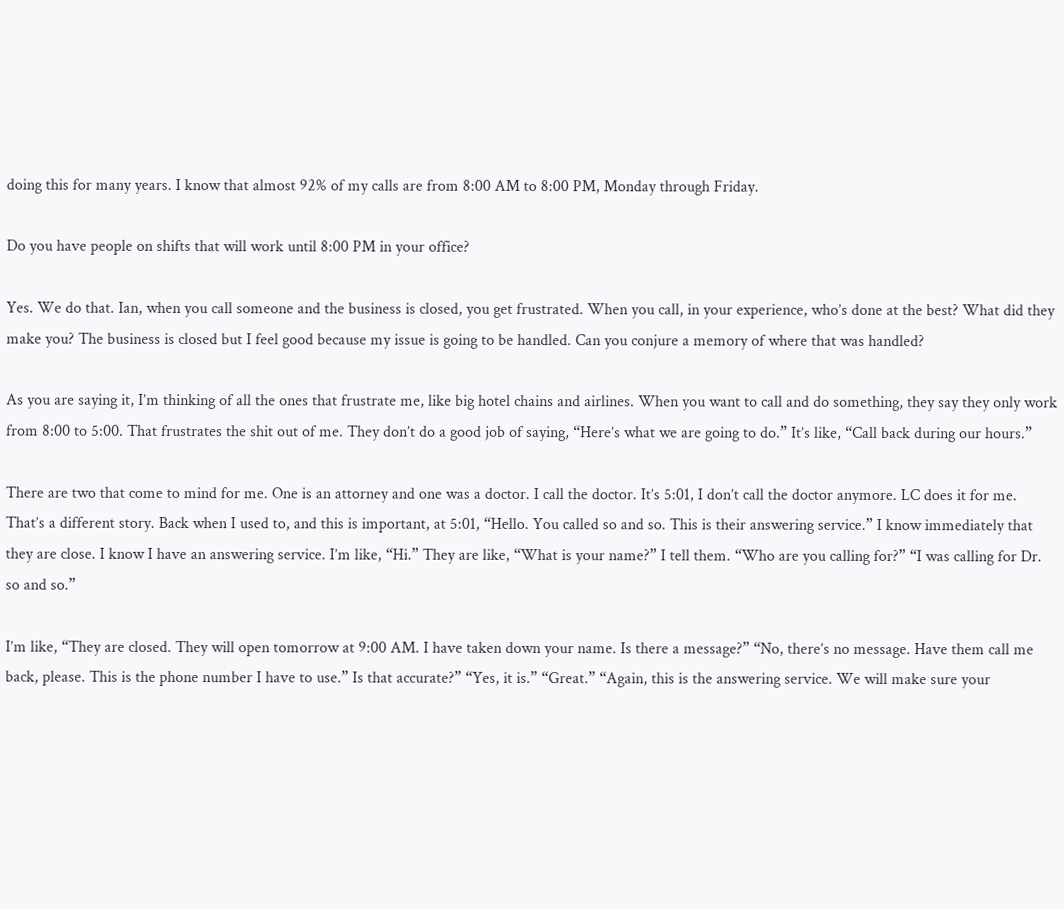doing this for many years. I know that almost 92% of my calls are from 8:00 AM to 8:00 PM, Monday through Friday.

Do you have people on shifts that will work until 8:00 PM in your office?

Yes. We do that. Ian, when you call someone and the business is closed, you get frustrated. When you call, in your experience, who’s done at the best? What did they make you? The business is closed but I feel good because my issue is going to be handled. Can you conjure a memory of where that was handled?

As you are saying it, I’m thinking of all the ones that frustrate me, like big hotel chains and airlines. When you want to call and do something, they say they only work from 8:00 to 5:00. That frustrates the shit out of me. They don’t do a good job of saying, “Here’s what we are going to do.” It’s like, “Call back during our hours.”

There are two that come to mind for me. One is an attorney and one was a doctor. I call the doctor. It’s 5:01, I don’t call the doctor anymore. LC does it for me. That’s a different story. Back when I used to, and this is important, at 5:01, “Hello. You called so and so. This is their answering service.” I know immediately that they are close. I know I have an answering service. I’m like, “Hi.” They are like, “What is your name?” I tell them. “Who are you calling for?” “I was calling for Dr. so and so.”

I’m like, “They are closed. They will open tomorrow at 9:00 AM. I have taken down your name. Is there a message?” “No, there’s no message. Have them call me back, please. This is the phone number I have to use.” Is that accurate?” “Yes, it is.” “Great.” “Again, this is the answering service. We will make sure your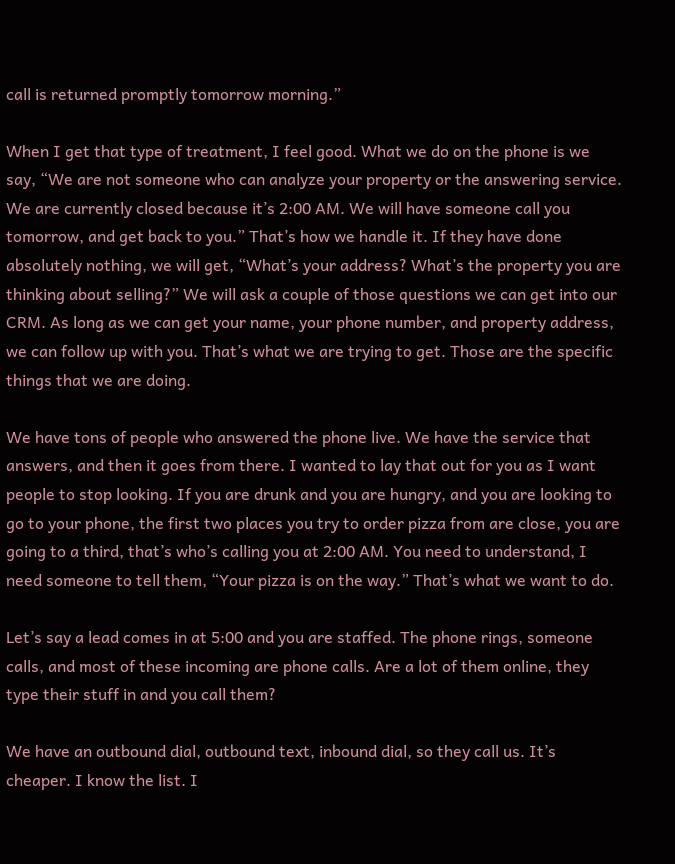call is returned promptly tomorrow morning.”

When I get that type of treatment, I feel good. What we do on the phone is we say, “We are not someone who can analyze your property or the answering service. We are currently closed because it’s 2:00 AM. We will have someone call you tomorrow, and get back to you.” That’s how we handle it. If they have done absolutely nothing, we will get, “What’s your address? What’s the property you are thinking about selling?” We will ask a couple of those questions we can get into our CRM. As long as we can get your name, your phone number, and property address, we can follow up with you. That’s what we are trying to get. Those are the specific things that we are doing.

We have tons of people who answered the phone live. We have the service that answers, and then it goes from there. I wanted to lay that out for you as I want people to stop looking. If you are drunk and you are hungry, and you are looking to go to your phone, the first two places you try to order pizza from are close, you are going to a third, that’s who’s calling you at 2:00 AM. You need to understand, I need someone to tell them, “Your pizza is on the way.” That’s what we want to do.

Let’s say a lead comes in at 5:00 and you are staffed. The phone rings, someone calls, and most of these incoming are phone calls. Are a lot of them online, they type their stuff in and you call them?

We have an outbound dial, outbound text, inbound dial, so they call us. It’s cheaper. I know the list. I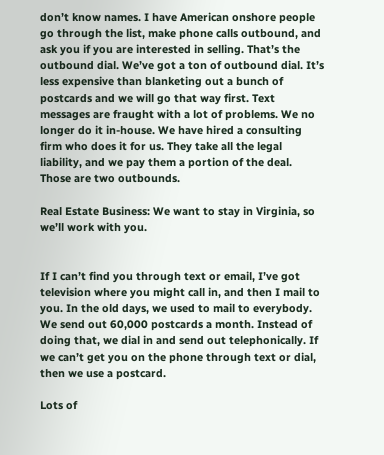don’t know names. I have American onshore people go through the list, make phone calls outbound, and ask you if you are interested in selling. That’s the outbound dial. We’ve got a ton of outbound dial. It’s less expensive than blanketing out a bunch of postcards and we will go that way first. Text messages are fraught with a lot of problems. We no longer do it in-house. We have hired a consulting firm who does it for us. They take all the legal liability, and we pay them a portion of the deal. Those are two outbounds.

Real Estate Business: We want to stay in Virginia, so we’ll work with you.


If I can’t find you through text or email, I’ve got television where you might call in, and then I mail to you. In the old days, we used to mail to everybody. We send out 60,000 postcards a month. Instead of doing that, we dial in and send out telephonically. If we can’t get you on the phone through text or dial, then we use a postcard.

Lots of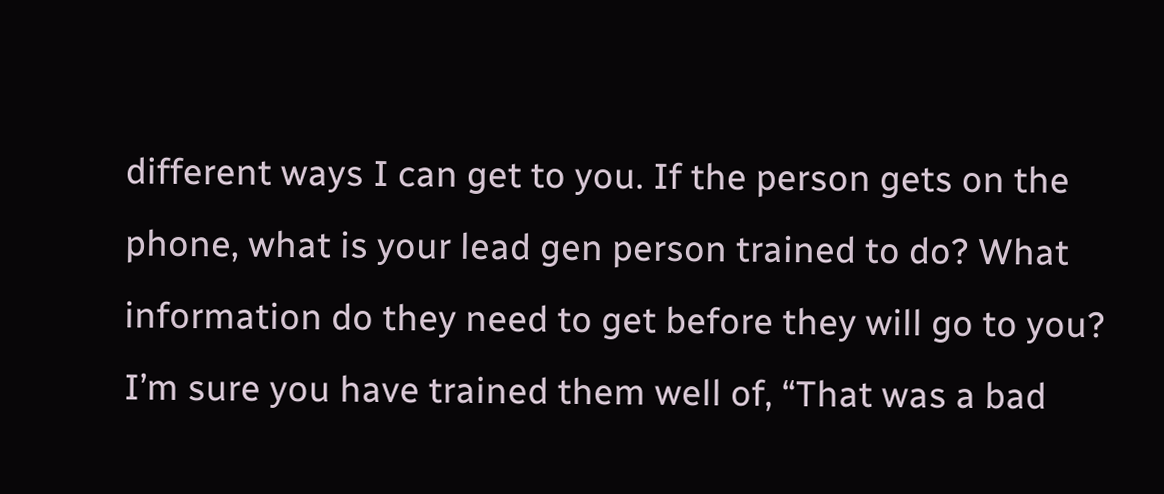different ways I can get to you. If the person gets on the phone, what is your lead gen person trained to do? What information do they need to get before they will go to you? I’m sure you have trained them well of, “That was a bad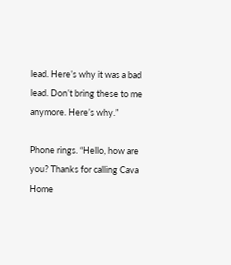lead. Here’s why it was a bad lead. Don’t bring these to me anymore. Here’s why.”

Phone rings. “Hello, how are you? Thanks for calling Cava Home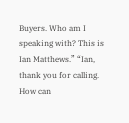Buyers. Who am I speaking with? This is Ian Matthews.” “Ian, thank you for calling. How can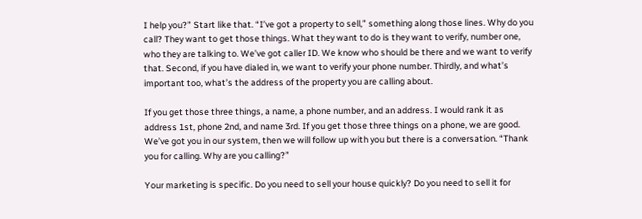I help you?” Start like that. “I’ve got a property to sell,” something along those lines. Why do you call? They want to get those things. What they want to do is they want to verify, number one, who they are talking to. We’ve got caller ID. We know who should be there and we want to verify that. Second, if you have dialed in, we want to verify your phone number. Thirdly, and what’s important too, what’s the address of the property you are calling about.

If you get those three things, a name, a phone number, and an address. I would rank it as address 1st, phone 2nd, and name 3rd. If you get those three things on a phone, we are good. We’ve got you in our system, then we will follow up with you but there is a conversation. “Thank you for calling. Why are you calling?”

Your marketing is specific. Do you need to sell your house quickly? Do you need to sell it for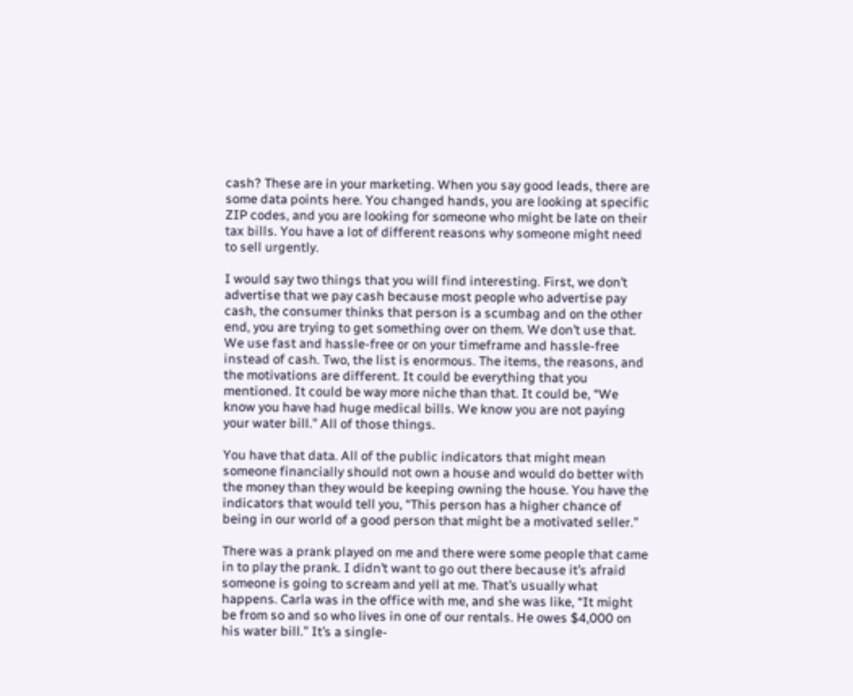cash? These are in your marketing. When you say good leads, there are some data points here. You changed hands, you are looking at specific ZIP codes, and you are looking for someone who might be late on their tax bills. You have a lot of different reasons why someone might need to sell urgently.

I would say two things that you will find interesting. First, we don’t advertise that we pay cash because most people who advertise pay cash, the consumer thinks that person is a scumbag and on the other end, you are trying to get something over on them. We don’t use that. We use fast and hassle-free or on your timeframe and hassle-free instead of cash. Two, the list is enormous. The items, the reasons, and the motivations are different. It could be everything that you mentioned. It could be way more niche than that. It could be, “We know you have had huge medical bills. We know you are not paying your water bill.” All of those things.

You have that data. All of the public indicators that might mean someone financially should not own a house and would do better with the money than they would be keeping owning the house. You have the indicators that would tell you, “This person has a higher chance of being in our world of a good person that might be a motivated seller.”

There was a prank played on me and there were some people that came in to play the prank. I didn’t want to go out there because it’s afraid someone is going to scream and yell at me. That’s usually what happens. Carla was in the office with me, and she was like, “It might be from so and so who lives in one of our rentals. He owes $4,000 on his water bill.” It’s a single-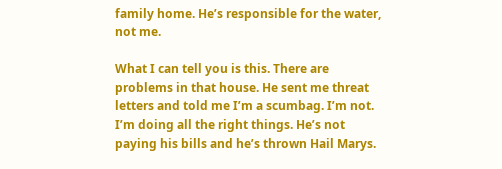family home. He’s responsible for the water, not me.

What I can tell you is this. There are problems in that house. He sent me threat letters and told me I’m a scumbag. I’m not. I’m doing all the right things. He’s not paying his bills and he’s thrown Hail Marys.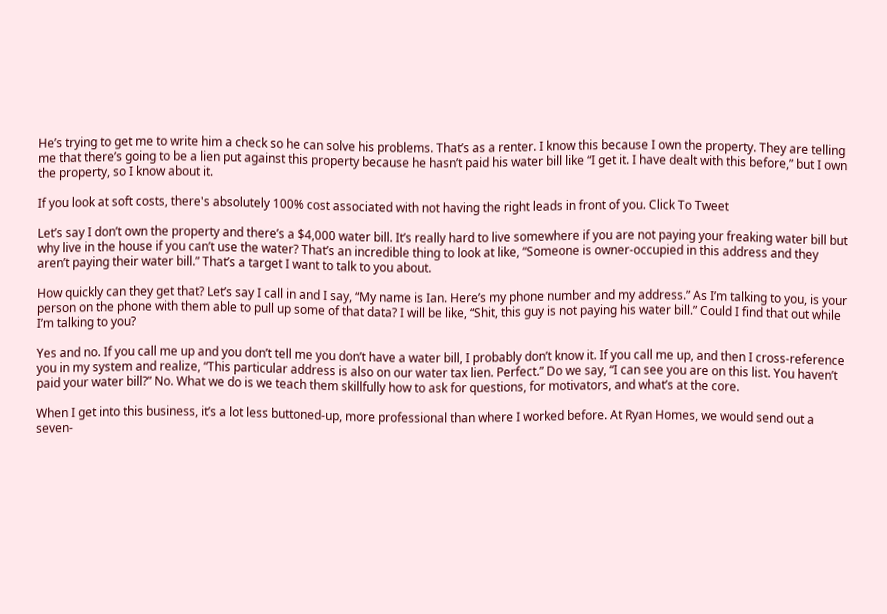He’s trying to get me to write him a check so he can solve his problems. That’s as a renter. I know this because I own the property. They are telling me that there’s going to be a lien put against this property because he hasn’t paid his water bill like “I get it. I have dealt with this before,” but I own the property, so I know about it.

If you look at soft costs, there's absolutely 100% cost associated with not having the right leads in front of you. Click To Tweet

Let’s say I don’t own the property and there’s a $4,000 water bill. It’s really hard to live somewhere if you are not paying your freaking water bill but why live in the house if you can’t use the water? That’s an incredible thing to look at like, “Someone is owner-occupied in this address and they aren’t paying their water bill.” That’s a target I want to talk to you about.

How quickly can they get that? Let’s say I call in and I say, “My name is Ian. Here’s my phone number and my address.” As I’m talking to you, is your person on the phone with them able to pull up some of that data? I will be like, “Shit, this guy is not paying his water bill.” Could I find that out while I’m talking to you?

Yes and no. If you call me up and you don’t tell me you don’t have a water bill, I probably don’t know it. If you call me up, and then I cross-reference you in my system and realize, “This particular address is also on our water tax lien. Perfect.” Do we say, “I can see you are on this list. You haven’t paid your water bill?” No. What we do is we teach them skillfully how to ask for questions, for motivators, and what’s at the core.

When I get into this business, it’s a lot less buttoned-up, more professional than where I worked before. At Ryan Homes, we would send out a seven-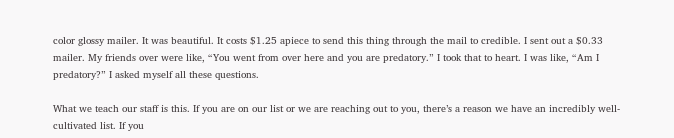color glossy mailer. It was beautiful. It costs $1.25 apiece to send this thing through the mail to credible. I sent out a $0.33 mailer. My friends over were like, “You went from over here and you are predatory.” I took that to heart. I was like, “Am I predatory?” I asked myself all these questions.

What we teach our staff is this. If you are on our list or we are reaching out to you, there’s a reason we have an incredibly well-cultivated list. If you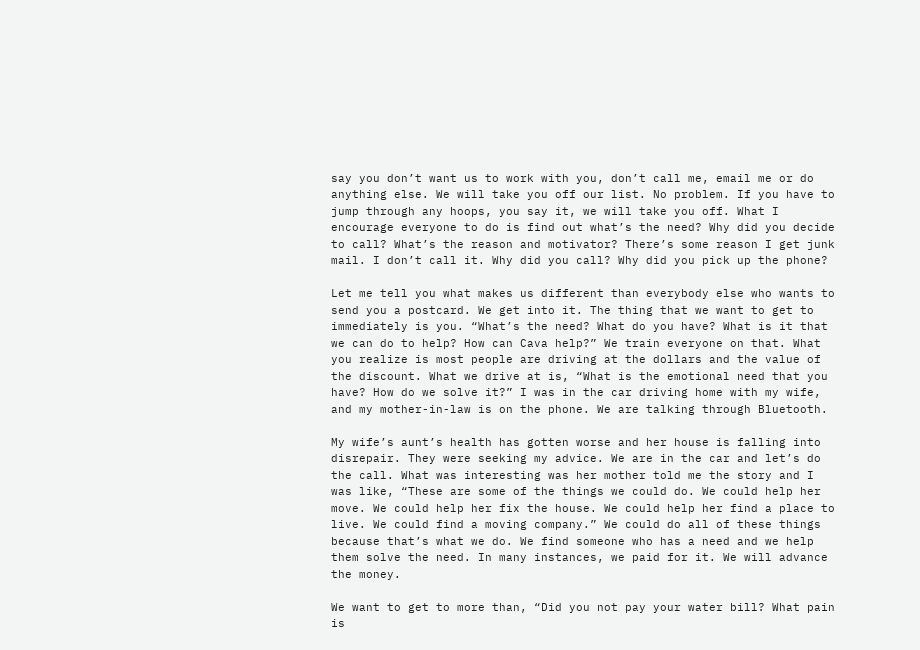say you don’t want us to work with you, don’t call me, email me or do anything else. We will take you off our list. No problem. If you have to jump through any hoops, you say it, we will take you off. What I encourage everyone to do is find out what’s the need? Why did you decide to call? What’s the reason and motivator? There’s some reason I get junk mail. I don’t call it. Why did you call? Why did you pick up the phone?

Let me tell you what makes us different than everybody else who wants to send you a postcard. We get into it. The thing that we want to get to immediately is you. “What’s the need? What do you have? What is it that we can do to help? How can Cava help?” We train everyone on that. What you realize is most people are driving at the dollars and the value of the discount. What we drive at is, “What is the emotional need that you have? How do we solve it?” I was in the car driving home with my wife, and my mother-in-law is on the phone. We are talking through Bluetooth.

My wife’s aunt’s health has gotten worse and her house is falling into disrepair. They were seeking my advice. We are in the car and let’s do the call. What was interesting was her mother told me the story and I was like, “These are some of the things we could do. We could help her move. We could help her fix the house. We could help her find a place to live. We could find a moving company.” We could do all of these things because that’s what we do. We find someone who has a need and we help them solve the need. In many instances, we paid for it. We will advance the money.

We want to get to more than, “Did you not pay your water bill? What pain is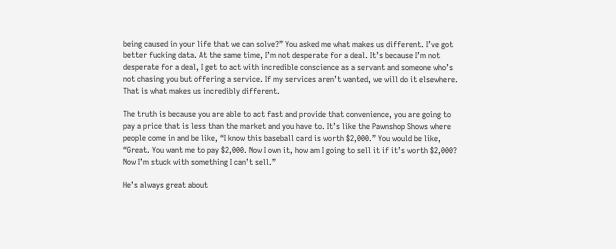being caused in your life that we can solve?” You asked me what makes us different. I’ve got better fucking data. At the same time, I’m not desperate for a deal. It’s because I’m not desperate for a deal, I get to act with incredible conscience as a servant and someone who’s not chasing you but offering a service. If my services aren’t wanted, we will do it elsewhere. That is what makes us incredibly different.

The truth is because you are able to act fast and provide that convenience, you are going to pay a price that is less than the market and you have to. It’s like the Pawnshop Shows where people come in and be like, “I know this baseball card is worth $2,000.” You would be like, “Great. You want me to pay $2,000. Now I own it, how am I going to sell it if it’s worth $2,000? Now I’m stuck with something I can’t sell.”

He’s always great about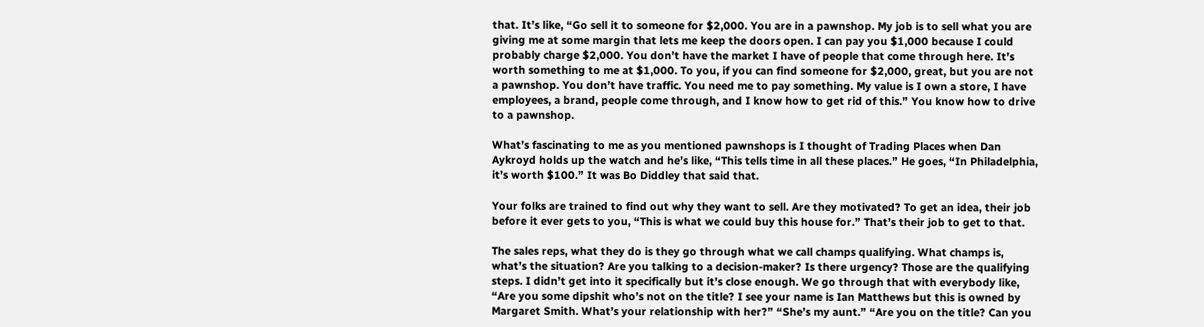that. It’s like, “Go sell it to someone for $2,000. You are in a pawnshop. My job is to sell what you are giving me at some margin that lets me keep the doors open. I can pay you $1,000 because I could probably charge $2,000. You don’t have the market I have of people that come through here. It’s worth something to me at $1,000. To you, if you can find someone for $2,000, great, but you are not a pawnshop. You don’t have traffic. You need me to pay something. My value is I own a store, I have employees, a brand, people come through, and I know how to get rid of this.” You know how to drive to a pawnshop.

What’s fascinating to me as you mentioned pawnshops is I thought of Trading Places when Dan Aykroyd holds up the watch and he’s like, “This tells time in all these places.” He goes, “In Philadelphia, it’s worth $100.” It was Bo Diddley that said that.

Your folks are trained to find out why they want to sell. Are they motivated? To get an idea, their job before it ever gets to you, “This is what we could buy this house for.” That’s their job to get to that.

The sales reps, what they do is they go through what we call champs qualifying. What champs is, what’s the situation? Are you talking to a decision-maker? Is there urgency? Those are the qualifying steps. I didn’t get into it specifically but it’s close enough. We go through that with everybody like, “Are you some dipshit who’s not on the title? I see your name is Ian Matthews but this is owned by Margaret Smith. What’s your relationship with her?” “She’s my aunt.” “Are you on the title? Can you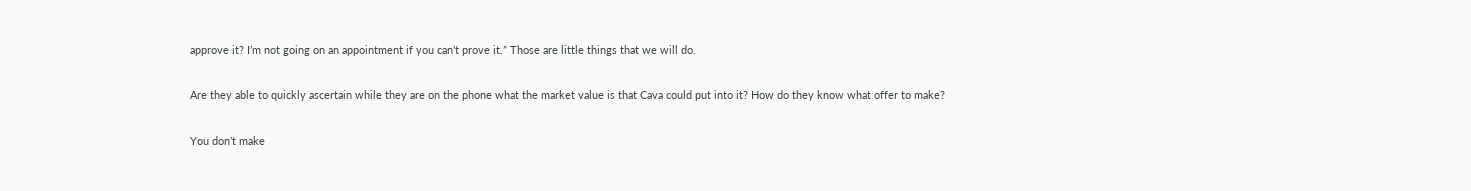approve it? I’m not going on an appointment if you can’t prove it.” Those are little things that we will do.

Are they able to quickly ascertain while they are on the phone what the market value is that Cava could put into it? How do they know what offer to make?

You don’t make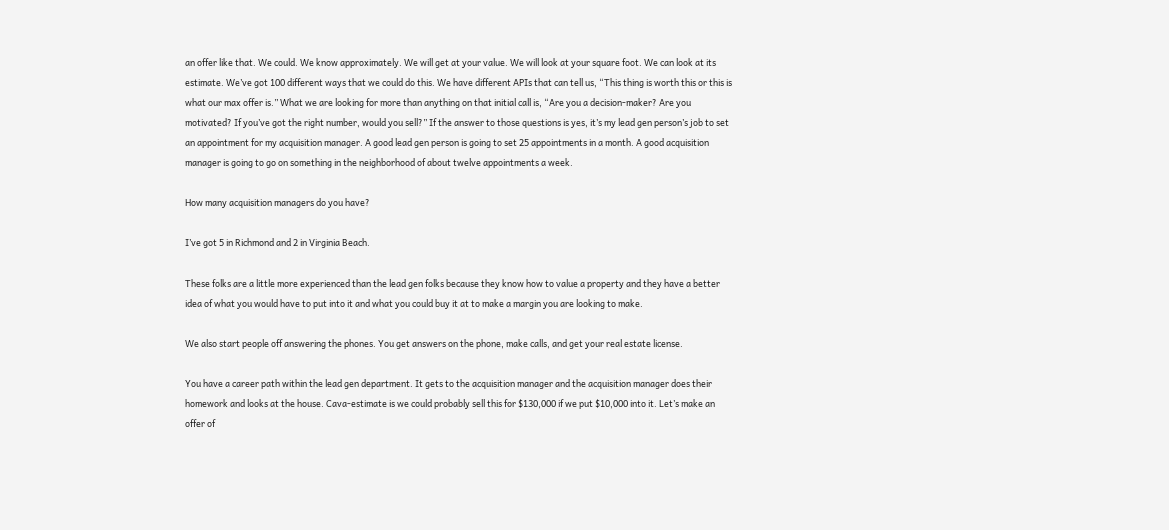an offer like that. We could. We know approximately. We will get at your value. We will look at your square foot. We can look at its estimate. We’ve got 100 different ways that we could do this. We have different APIs that can tell us, “This thing is worth this or this is what our max offer is.” What we are looking for more than anything on that initial call is, “Are you a decision-maker? Are you motivated? If you’ve got the right number, would you sell?” If the answer to those questions is yes, it’s my lead gen person’s job to set an appointment for my acquisition manager. A good lead gen person is going to set 25 appointments in a month. A good acquisition manager is going to go on something in the neighborhood of about twelve appointments a week.

How many acquisition managers do you have?

I’ve got 5 in Richmond and 2 in Virginia Beach.

These folks are a little more experienced than the lead gen folks because they know how to value a property and they have a better idea of what you would have to put into it and what you could buy it at to make a margin you are looking to make.

We also start people off answering the phones. You get answers on the phone, make calls, and get your real estate license.

You have a career path within the lead gen department. It gets to the acquisition manager and the acquisition manager does their homework and looks at the house. Cava-estimate is we could probably sell this for $130,000 if we put $10,000 into it. Let’s make an offer of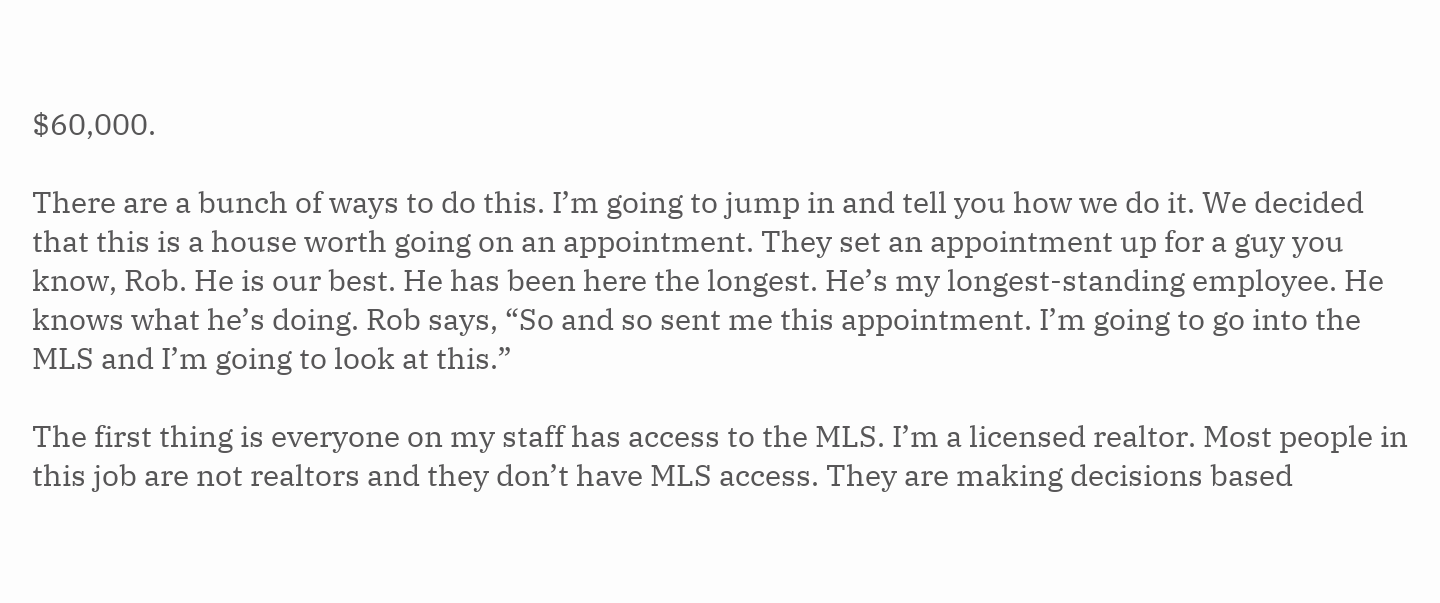$60,000.

There are a bunch of ways to do this. I’m going to jump in and tell you how we do it. We decided that this is a house worth going on an appointment. They set an appointment up for a guy you know, Rob. He is our best. He has been here the longest. He’s my longest-standing employee. He knows what he’s doing. Rob says, “So and so sent me this appointment. I’m going to go into the MLS and I’m going to look at this.”

The first thing is everyone on my staff has access to the MLS. I’m a licensed realtor. Most people in this job are not realtors and they don’t have MLS access. They are making decisions based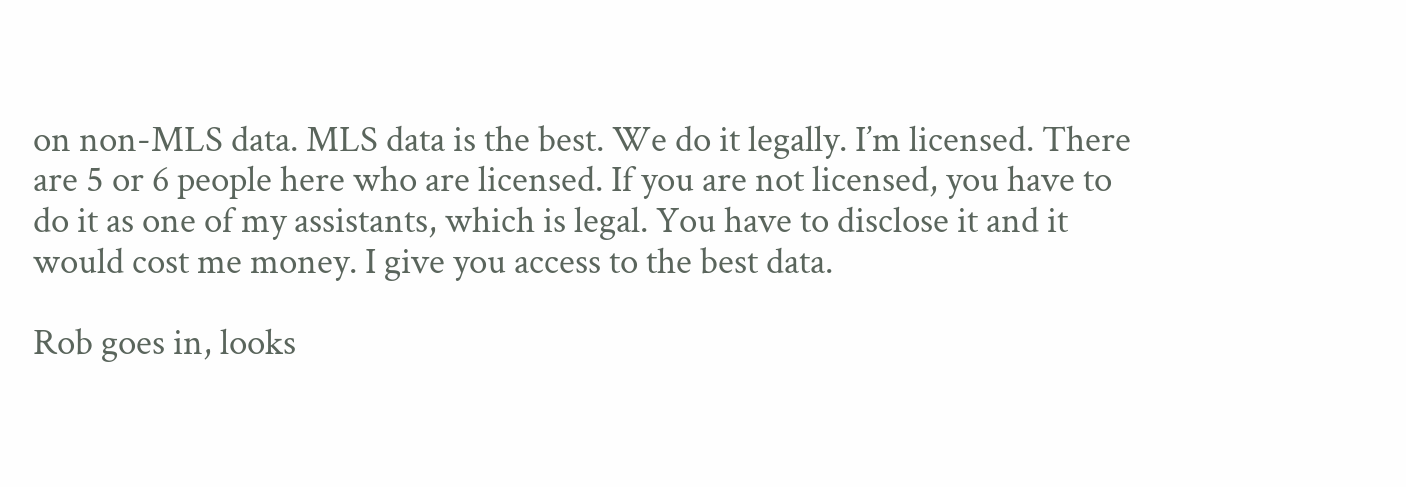on non-MLS data. MLS data is the best. We do it legally. I’m licensed. There are 5 or 6 people here who are licensed. If you are not licensed, you have to do it as one of my assistants, which is legal. You have to disclose it and it would cost me money. I give you access to the best data.

Rob goes in, looks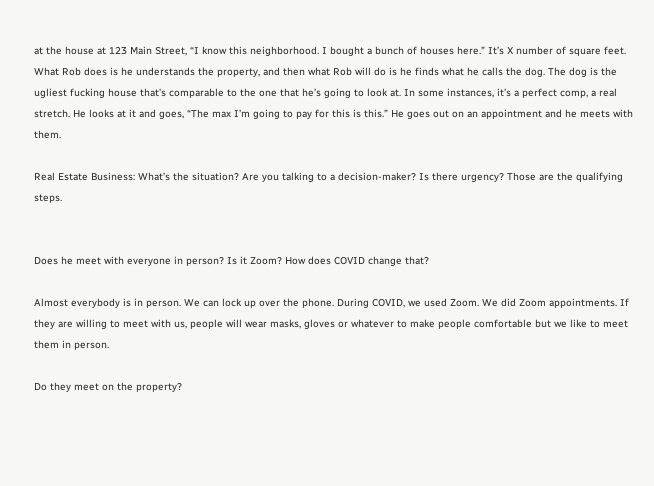at the house at 123 Main Street, “I know this neighborhood. I bought a bunch of houses here.” It’s X number of square feet. What Rob does is he understands the property, and then what Rob will do is he finds what he calls the dog. The dog is the ugliest fucking house that’s comparable to the one that he’s going to look at. In some instances, it’s a perfect comp, a real stretch. He looks at it and goes, “The max I’m going to pay for this is this.” He goes out on an appointment and he meets with them.

Real Estate Business: What’s the situation? Are you talking to a decision-maker? Is there urgency? Those are the qualifying steps.


Does he meet with everyone in person? Is it Zoom? How does COVID change that?

Almost everybody is in person. We can lock up over the phone. During COVID, we used Zoom. We did Zoom appointments. If they are willing to meet with us, people will wear masks, gloves or whatever to make people comfortable but we like to meet them in person.

Do they meet on the property?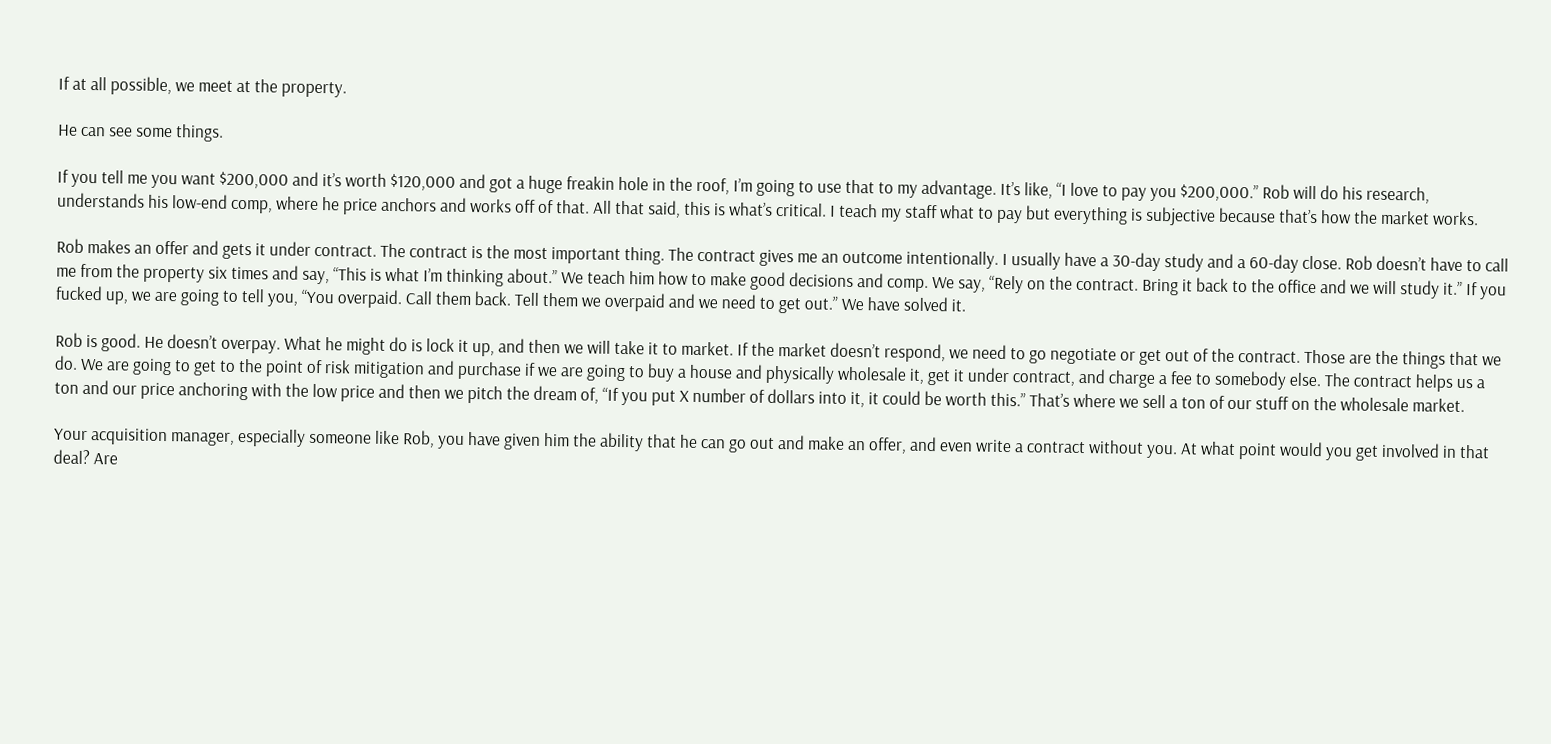If at all possible, we meet at the property.

He can see some things.

If you tell me you want $200,000 and it’s worth $120,000 and got a huge freakin hole in the roof, I’m going to use that to my advantage. It’s like, “I love to pay you $200,000.” Rob will do his research, understands his low-end comp, where he price anchors and works off of that. All that said, this is what’s critical. I teach my staff what to pay but everything is subjective because that’s how the market works.

Rob makes an offer and gets it under contract. The contract is the most important thing. The contract gives me an outcome intentionally. I usually have a 30-day study and a 60-day close. Rob doesn’t have to call me from the property six times and say, “This is what I’m thinking about.” We teach him how to make good decisions and comp. We say, “Rely on the contract. Bring it back to the office and we will study it.” If you fucked up, we are going to tell you, “You overpaid. Call them back. Tell them we overpaid and we need to get out.” We have solved it.

Rob is good. He doesn’t overpay. What he might do is lock it up, and then we will take it to market. If the market doesn’t respond, we need to go negotiate or get out of the contract. Those are the things that we do. We are going to get to the point of risk mitigation and purchase if we are going to buy a house and physically wholesale it, get it under contract, and charge a fee to somebody else. The contract helps us a ton and our price anchoring with the low price and then we pitch the dream of, “If you put X number of dollars into it, it could be worth this.” That’s where we sell a ton of our stuff on the wholesale market.

Your acquisition manager, especially someone like Rob, you have given him the ability that he can go out and make an offer, and even write a contract without you. At what point would you get involved in that deal? Are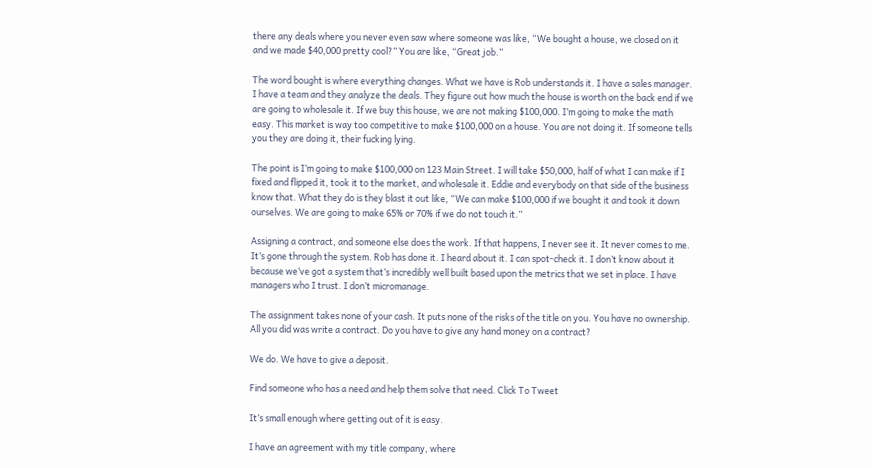there any deals where you never even saw where someone was like, “We bought a house, we closed on it and we made $40,000 pretty cool?” You are like, “Great job.”

The word bought is where everything changes. What we have is Rob understands it. I have a sales manager. I have a team and they analyze the deals. They figure out how much the house is worth on the back end if we are going to wholesale it. If we buy this house, we are not making $100,000. I’m going to make the math easy. This market is way too competitive to make $100,000 on a house. You are not doing it. If someone tells you they are doing it, their fucking lying.

The point is I’m going to make $100,000 on 123 Main Street. I will take $50,000, half of what I can make if I fixed and flipped it, took it to the market, and wholesale it. Eddie and everybody on that side of the business know that. What they do is they blast it out like, “We can make $100,000 if we bought it and took it down ourselves. We are going to make 65% or 70% if we do not touch it.”

Assigning a contract, and someone else does the work. If that happens, I never see it. It never comes to me. It’s gone through the system. Rob has done it. I heard about it. I can spot-check it. I don’t know about it because we’ve got a system that’s incredibly well built based upon the metrics that we set in place. I have managers who I trust. I don’t micromanage.

The assignment takes none of your cash. It puts none of the risks of the title on you. You have no ownership. All you did was write a contract. Do you have to give any hand money on a contract?

We do. We have to give a deposit.

Find someone who has a need and help them solve that need. Click To Tweet

It’s small enough where getting out of it is easy.

I have an agreement with my title company, where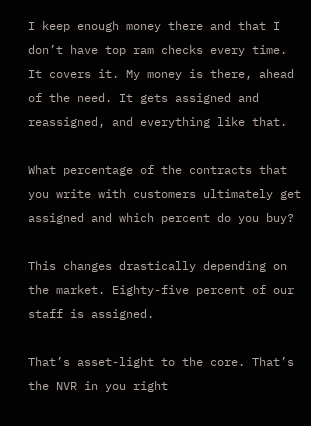I keep enough money there and that I don’t have top ram checks every time. It covers it. My money is there, ahead of the need. It gets assigned and reassigned, and everything like that.

What percentage of the contracts that you write with customers ultimately get assigned and which percent do you buy?

This changes drastically depending on the market. Eighty-five percent of our staff is assigned.

That’s asset-light to the core. That’s the NVR in you right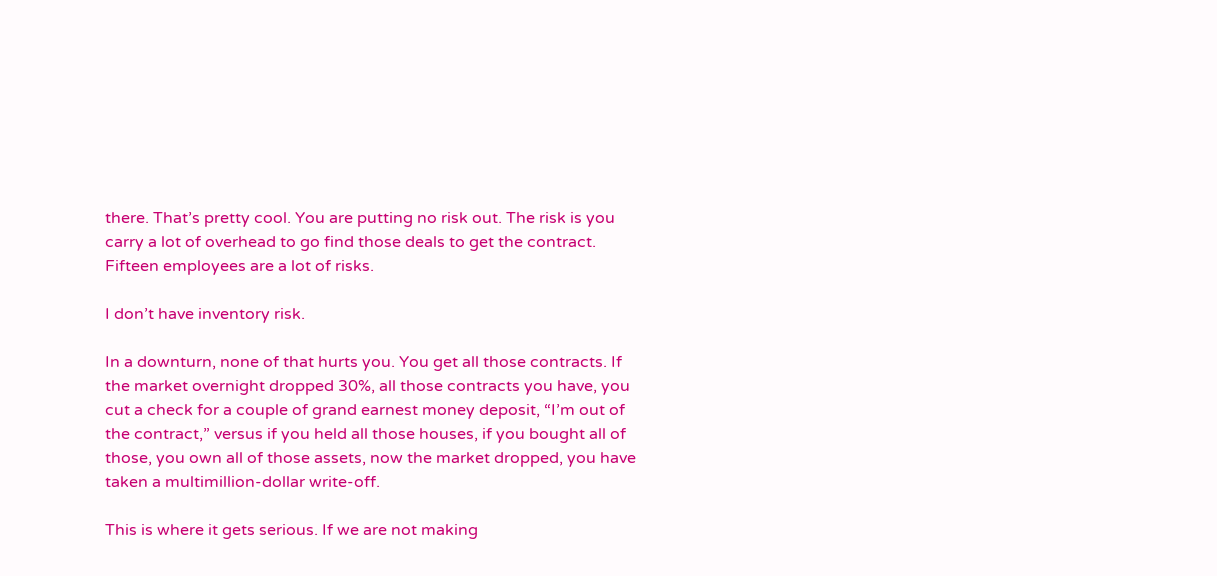there. That’s pretty cool. You are putting no risk out. The risk is you carry a lot of overhead to go find those deals to get the contract. Fifteen employees are a lot of risks.

I don’t have inventory risk.

In a downturn, none of that hurts you. You get all those contracts. If the market overnight dropped 30%, all those contracts you have, you cut a check for a couple of grand earnest money deposit, “I’m out of the contract,” versus if you held all those houses, if you bought all of those, you own all of those assets, now the market dropped, you have taken a multimillion-dollar write-off.

This is where it gets serious. If we are not making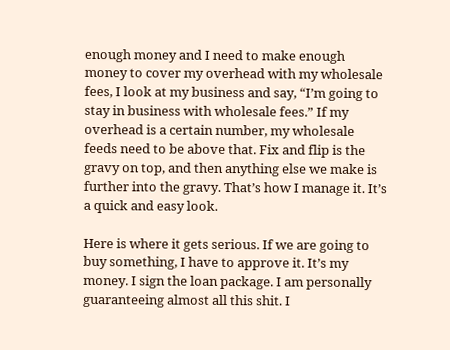enough money and I need to make enough money to cover my overhead with my wholesale fees, I look at my business and say, “I’m going to stay in business with wholesale fees.” If my overhead is a certain number, my wholesale feeds need to be above that. Fix and flip is the gravy on top, and then anything else we make is further into the gravy. That’s how I manage it. It’s a quick and easy look.

Here is where it gets serious. If we are going to buy something, I have to approve it. It’s my money. I sign the loan package. I am personally guaranteeing almost all this shit. I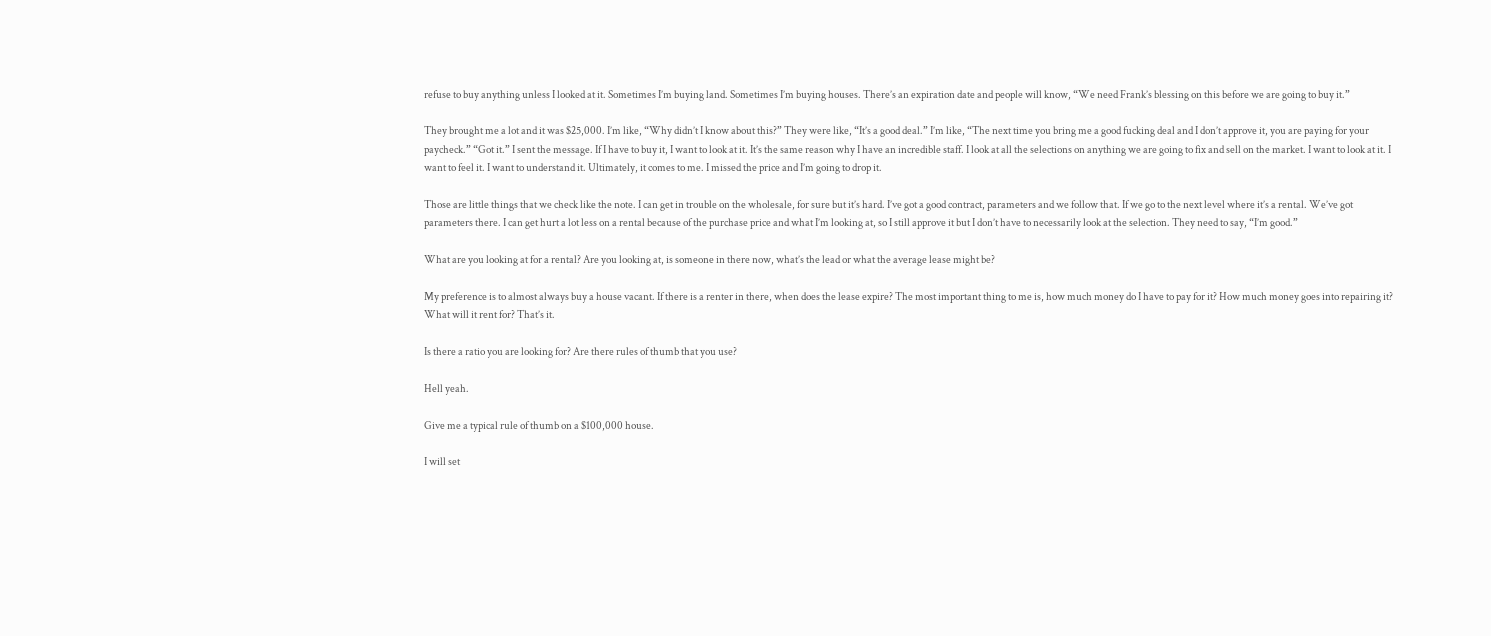refuse to buy anything unless I looked at it. Sometimes I’m buying land. Sometimes I’m buying houses. There’s an expiration date and people will know, “We need Frank’s blessing on this before we are going to buy it.”

They brought me a lot and it was $25,000. I’m like, “Why didn’t I know about this?” They were like, “It’s a good deal.” I’m like, “The next time you bring me a good fucking deal and I don’t approve it, you are paying for your paycheck.” “Got it.” I sent the message. If I have to buy it, I want to look at it. It’s the same reason why I have an incredible staff. I look at all the selections on anything we are going to fix and sell on the market. I want to look at it. I want to feel it. I want to understand it. Ultimately, it comes to me. I missed the price and I’m going to drop it.

Those are little things that we check like the note. I can get in trouble on the wholesale, for sure but it’s hard. I’ve got a good contract, parameters and we follow that. If we go to the next level where it’s a rental. We’ve got parameters there. I can get hurt a lot less on a rental because of the purchase price and what I’m looking at, so I still approve it but I don’t have to necessarily look at the selection. They need to say, “I’m good.”

What are you looking at for a rental? Are you looking at, is someone in there now, what’s the lead or what the average lease might be?

My preference is to almost always buy a house vacant. If there is a renter in there, when does the lease expire? The most important thing to me is, how much money do I have to pay for it? How much money goes into repairing it? What will it rent for? That’s it.

Is there a ratio you are looking for? Are there rules of thumb that you use?

Hell yeah.

Give me a typical rule of thumb on a $100,000 house.

I will set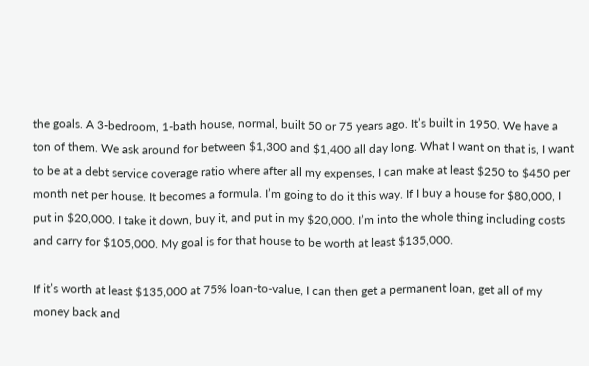the goals. A 3-bedroom, 1-bath house, normal, built 50 or 75 years ago. It’s built in 1950. We have a ton of them. We ask around for between $1,300 and $1,400 all day long. What I want on that is, I want to be at a debt service coverage ratio where after all my expenses, I can make at least $250 to $450 per month net per house. It becomes a formula. I’m going to do it this way. If I buy a house for $80,000, I put in $20,000. I take it down, buy it, and put in my $20,000. I’m into the whole thing including costs and carry for $105,000. My goal is for that house to be worth at least $135,000.

If it’s worth at least $135,000 at 75% loan-to-value, I can then get a permanent loan, get all of my money back and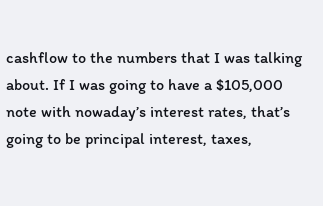cashflow to the numbers that I was talking about. If I was going to have a $105,000 note with nowaday’s interest rates, that’s going to be principal interest, taxes,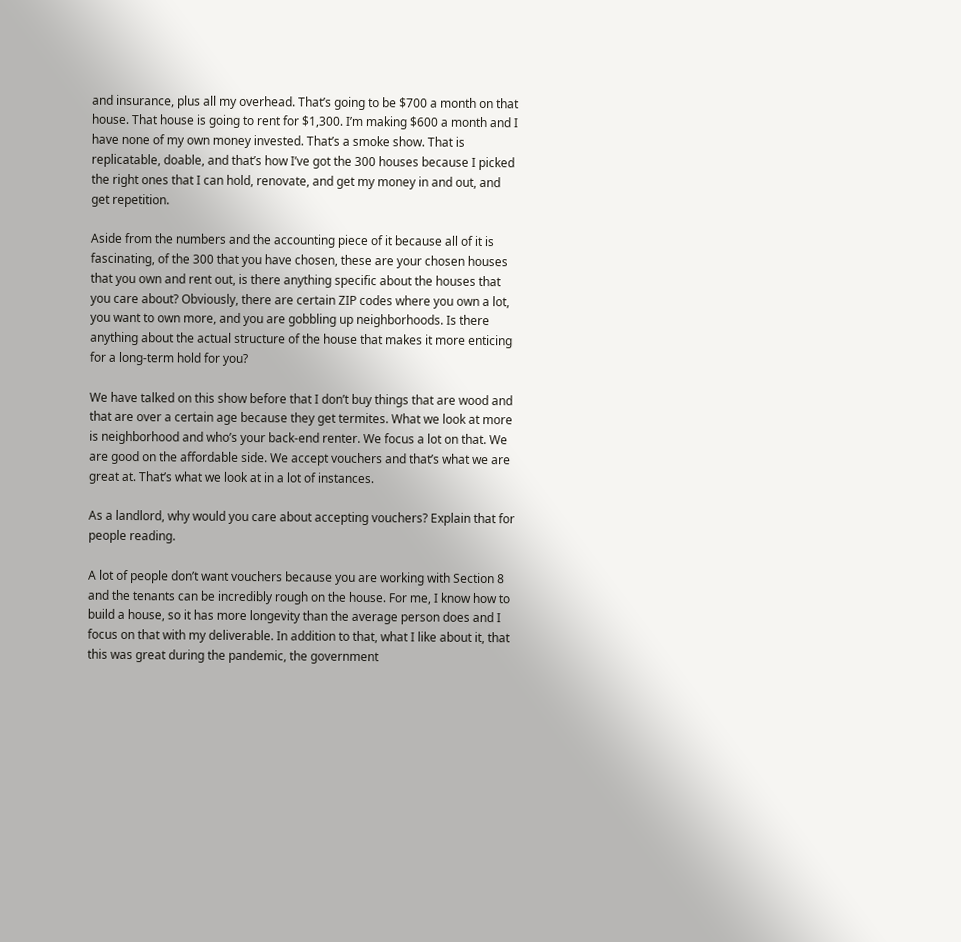and insurance, plus all my overhead. That’s going to be $700 a month on that house. That house is going to rent for $1,300. I’m making $600 a month and I have none of my own money invested. That’s a smoke show. That is replicatable, doable, and that’s how I’ve got the 300 houses because I picked the right ones that I can hold, renovate, and get my money in and out, and get repetition.

Aside from the numbers and the accounting piece of it because all of it is fascinating, of the 300 that you have chosen, these are your chosen houses that you own and rent out, is there anything specific about the houses that you care about? Obviously, there are certain ZIP codes where you own a lot, you want to own more, and you are gobbling up neighborhoods. Is there anything about the actual structure of the house that makes it more enticing for a long-term hold for you?

We have talked on this show before that I don’t buy things that are wood and that are over a certain age because they get termites. What we look at more is neighborhood and who’s your back-end renter. We focus a lot on that. We are good on the affordable side. We accept vouchers and that’s what we are great at. That’s what we look at in a lot of instances.

As a landlord, why would you care about accepting vouchers? Explain that for people reading.

A lot of people don’t want vouchers because you are working with Section 8 and the tenants can be incredibly rough on the house. For me, I know how to build a house, so it has more longevity than the average person does and I focus on that with my deliverable. In addition to that, what I like about it, that this was great during the pandemic, the government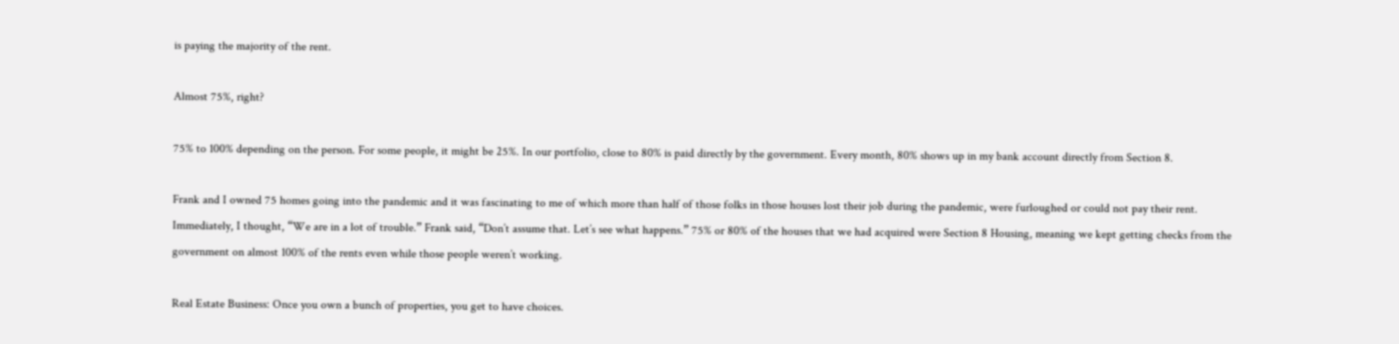is paying the majority of the rent.

Almost 75%, right?

75% to 100% depending on the person. For some people, it might be 25%. In our portfolio, close to 80% is paid directly by the government. Every month, 80% shows up in my bank account directly from Section 8.

Frank and I owned 75 homes going into the pandemic and it was fascinating to me of which more than half of those folks in those houses lost their job during the pandemic, were furloughed or could not pay their rent. Immediately, I thought, “We are in a lot of trouble.” Frank said, “Don’t assume that. Let’s see what happens.” 75% or 80% of the houses that we had acquired were Section 8 Housing, meaning we kept getting checks from the government on almost 100% of the rents even while those people weren’t working.

Real Estate Business: Once you own a bunch of properties, you get to have choices.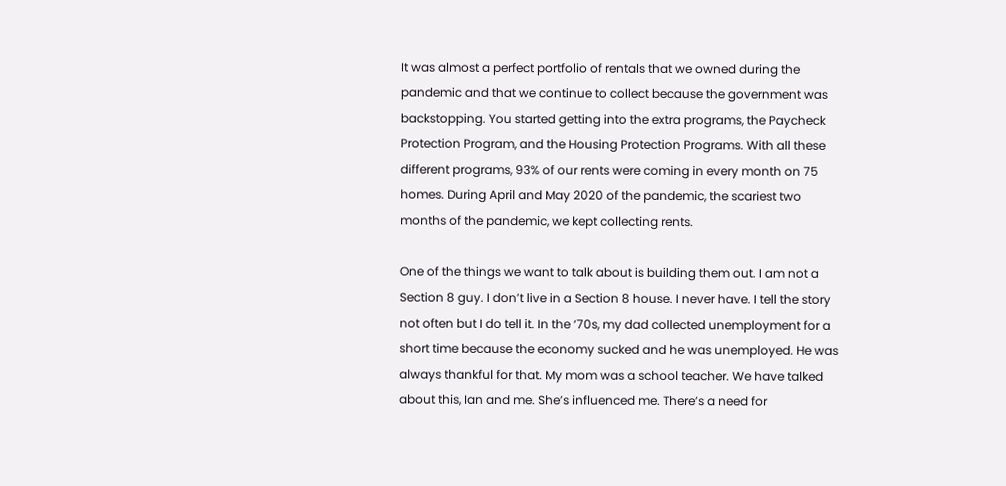It was almost a perfect portfolio of rentals that we owned during the pandemic and that we continue to collect because the government was backstopping. You started getting into the extra programs, the Paycheck Protection Program, and the Housing Protection Programs. With all these different programs, 93% of our rents were coming in every month on 75 homes. During April and May 2020 of the pandemic, the scariest two months of the pandemic, we kept collecting rents.

One of the things we want to talk about is building them out. I am not a Section 8 guy. I don’t live in a Section 8 house. I never have. I tell the story not often but I do tell it. In the ‘70s, my dad collected unemployment for a short time because the economy sucked and he was unemployed. He was always thankful for that. My mom was a school teacher. We have talked about this, Ian and me. She’s influenced me. There’s a need for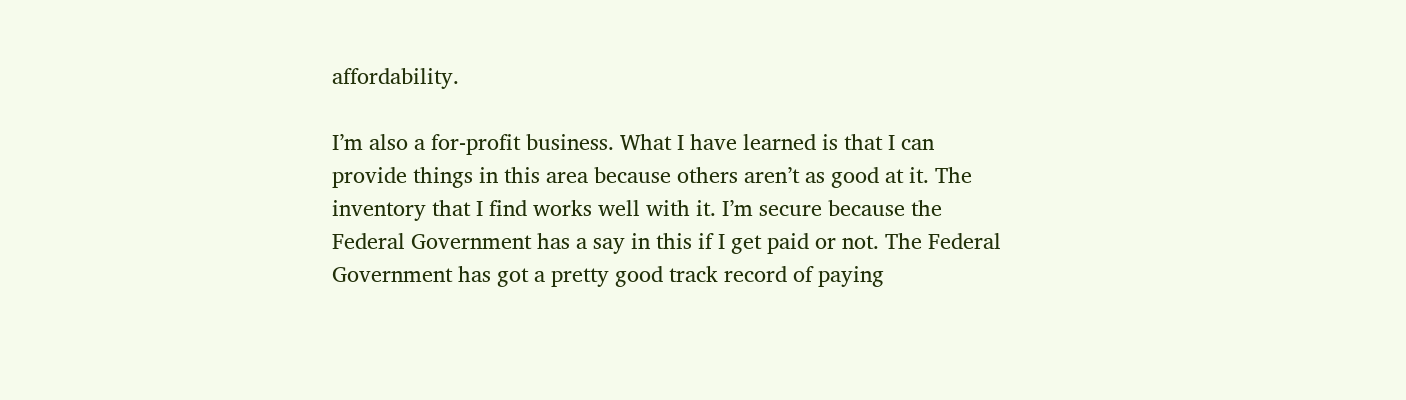affordability.

I’m also a for-profit business. What I have learned is that I can provide things in this area because others aren’t as good at it. The inventory that I find works well with it. I’m secure because the Federal Government has a say in this if I get paid or not. The Federal Government has got a pretty good track record of paying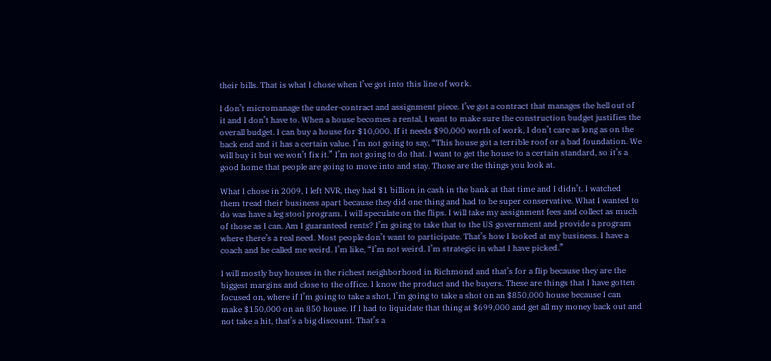their bills. That is what I chose when I’ve got into this line of work.

I don’t micromanage the under-contract and assignment piece. I’ve got a contract that manages the hell out of it and I don’t have to. When a house becomes a rental, I want to make sure the construction budget justifies the overall budget. I can buy a house for $10,000. If it needs $90,000 worth of work, I don’t care as long as on the back end and it has a certain value. I’m not going to say, “This house got a terrible roof or a bad foundation. We will buy it but we won’t fix it.” I’m not going to do that. I want to get the house to a certain standard, so it’s a good home that people are going to move into and stay. Those are the things you look at.

What I chose in 2009, I left NVR, they had $1 billion in cash in the bank at that time and I didn’t. I watched them tread their business apart because they did one thing and had to be super conservative. What I wanted to do was have a leg stool program. I will speculate on the flips. I will take my assignment fees and collect as much of those as I can. Am I guaranteed rents? I’m going to take that to the US government and provide a program where there’s a real need. Most people don’t want to participate. That’s how I looked at my business. I have a coach and he called me weird. I’m like, “I’m not weird. I’m strategic in what I have picked.”

I will mostly buy houses in the richest neighborhood in Richmond and that’s for a flip because they are the biggest margins and close to the office. I know the product and the buyers. These are things that I have gotten focused on, where if I’m going to take a shot, I’m going to take a shot on an $850,000 house because I can make $150,000 on an 850 house. If I had to liquidate that thing at $699,000 and get all my money back out and not take a hit, that’s a big discount. That’s a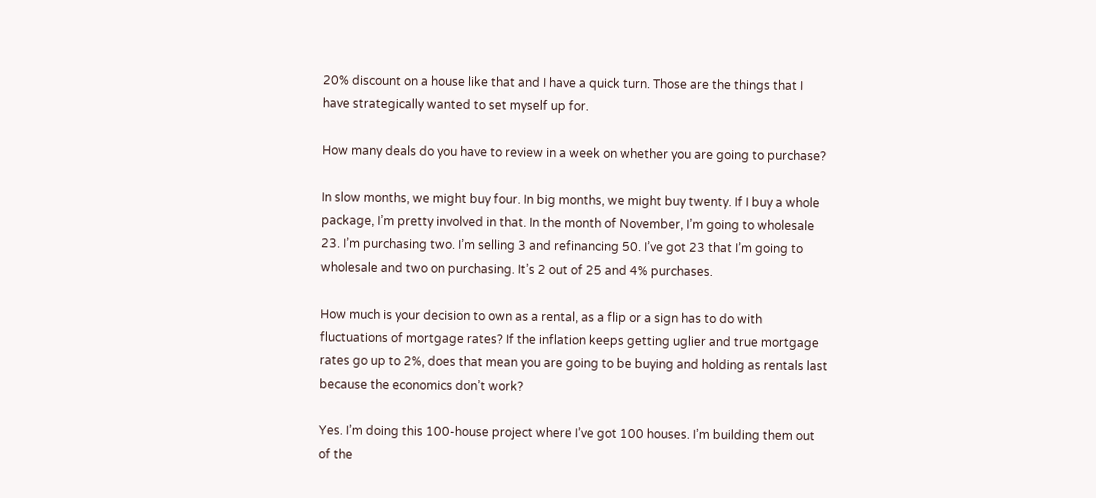20% discount on a house like that and I have a quick turn. Those are the things that I have strategically wanted to set myself up for.

How many deals do you have to review in a week on whether you are going to purchase?

In slow months, we might buy four. In big months, we might buy twenty. If I buy a whole package, I’m pretty involved in that. In the month of November, I’m going to wholesale 23. I’m purchasing two. I’m selling 3 and refinancing 50. I’ve got 23 that I’m going to wholesale and two on purchasing. It’s 2 out of 25 and 4% purchases.

How much is your decision to own as a rental, as a flip or a sign has to do with fluctuations of mortgage rates? If the inflation keeps getting uglier and true mortgage rates go up to 2%, does that mean you are going to be buying and holding as rentals last because the economics don’t work?

Yes. I’m doing this 100-house project where I’ve got 100 houses. I’m building them out of the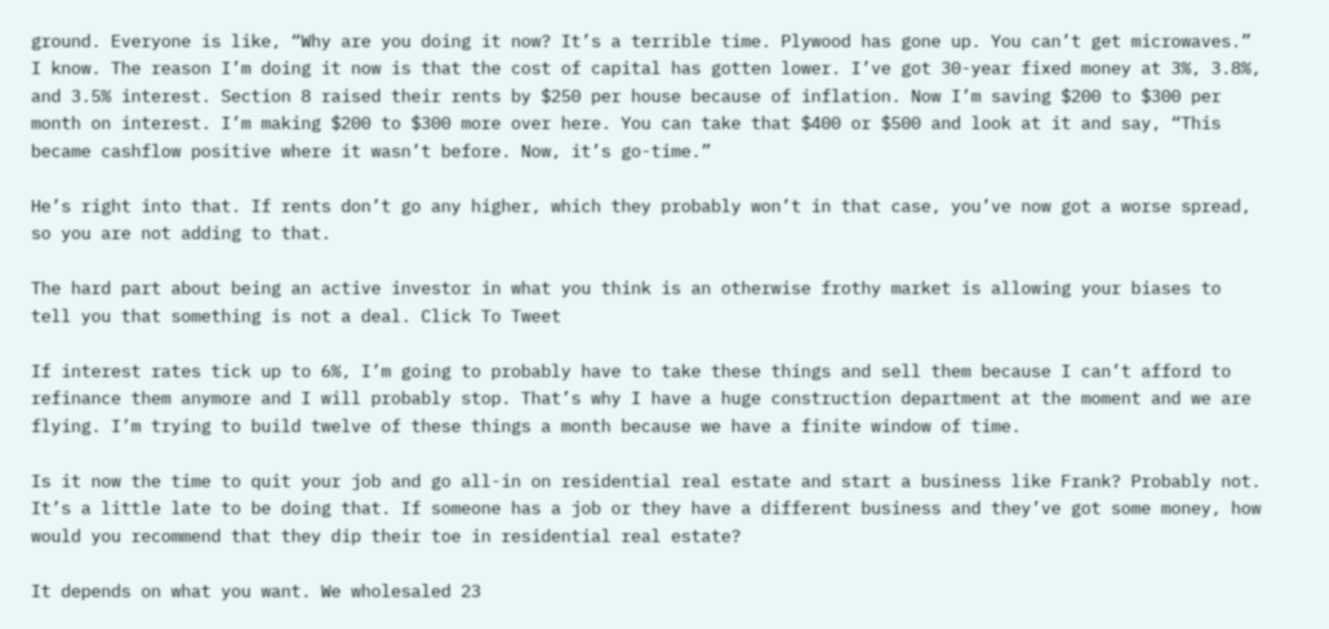ground. Everyone is like, “Why are you doing it now? It’s a terrible time. Plywood has gone up. You can’t get microwaves.” I know. The reason I’m doing it now is that the cost of capital has gotten lower. I’ve got 30-year fixed money at 3%, 3.8%, and 3.5% interest. Section 8 raised their rents by $250 per house because of inflation. Now I’m saving $200 to $300 per month on interest. I’m making $200 to $300 more over here. You can take that $400 or $500 and look at it and say, “This became cashflow positive where it wasn’t before. Now, it’s go-time.”

He’s right into that. If rents don’t go any higher, which they probably won’t in that case, you’ve now got a worse spread, so you are not adding to that.

The hard part about being an active investor in what you think is an otherwise frothy market is allowing your biases to tell you that something is not a deal. Click To Tweet

If interest rates tick up to 6%, I’m going to probably have to take these things and sell them because I can’t afford to refinance them anymore and I will probably stop. That’s why I have a huge construction department at the moment and we are flying. I’m trying to build twelve of these things a month because we have a finite window of time.

Is it now the time to quit your job and go all-in on residential real estate and start a business like Frank? Probably not. It’s a little late to be doing that. If someone has a job or they have a different business and they’ve got some money, how would you recommend that they dip their toe in residential real estate?

It depends on what you want. We wholesaled 23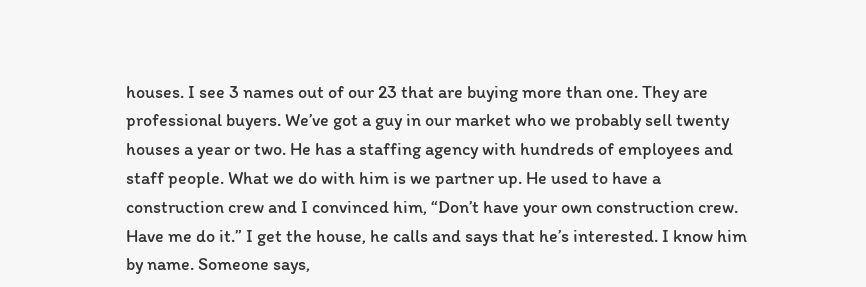houses. I see 3 names out of our 23 that are buying more than one. They are professional buyers. We’ve got a guy in our market who we probably sell twenty houses a year or two. He has a staffing agency with hundreds of employees and staff people. What we do with him is we partner up. He used to have a construction crew and I convinced him, “Don’t have your own construction crew. Have me do it.” I get the house, he calls and says that he’s interested. I know him by name. Someone says,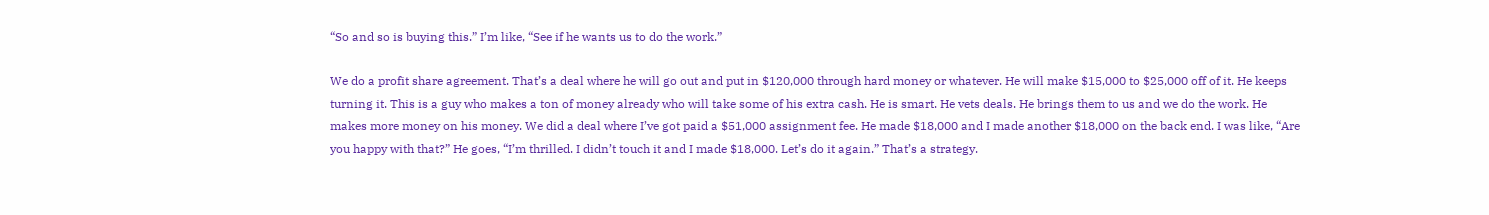“So and so is buying this.” I’m like, “See if he wants us to do the work.”

We do a profit share agreement. That’s a deal where he will go out and put in $120,000 through hard money or whatever. He will make $15,000 to $25,000 off of it. He keeps turning it. This is a guy who makes a ton of money already who will take some of his extra cash. He is smart. He vets deals. He brings them to us and we do the work. He makes more money on his money. We did a deal where I’ve got paid a $51,000 assignment fee. He made $18,000 and I made another $18,000 on the back end. I was like, “Are you happy with that?” He goes, “I’m thrilled. I didn’t touch it and I made $18,000. Let’s do it again.” That’s a strategy.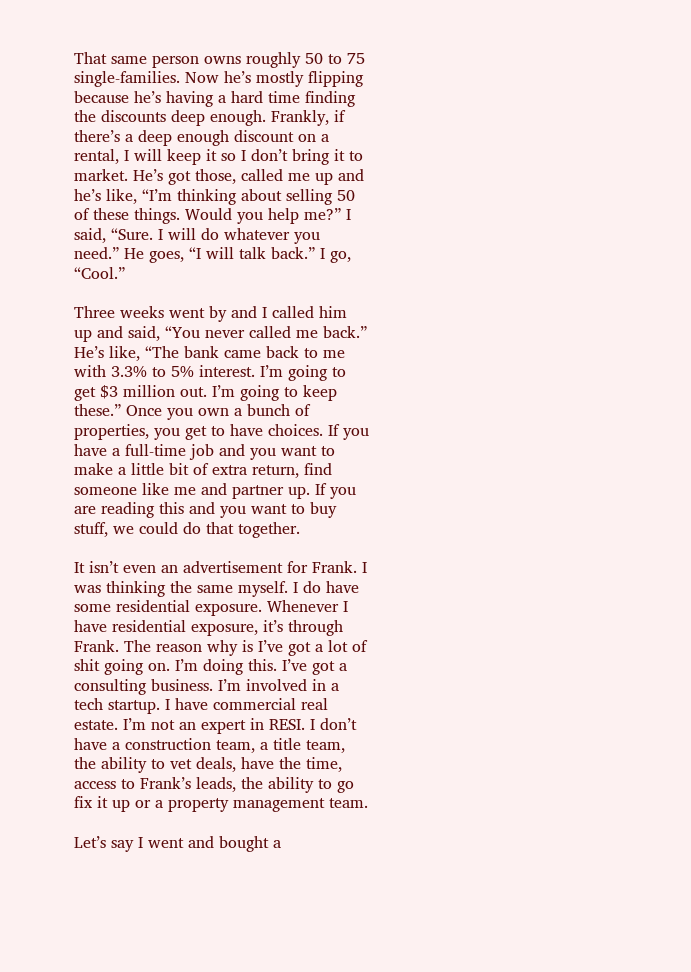That same person owns roughly 50 to 75 single-families. Now he’s mostly flipping because he’s having a hard time finding the discounts deep enough. Frankly, if there’s a deep enough discount on a rental, I will keep it so I don’t bring it to market. He’s got those, called me up and he’s like, “I’m thinking about selling 50 of these things. Would you help me?” I said, “Sure. I will do whatever you need.” He goes, “I will talk back.” I go, “Cool.”

Three weeks went by and I called him up and said, “You never called me back.” He’s like, “The bank came back to me with 3.3% to 5% interest. I’m going to get $3 million out. I’m going to keep these.” Once you own a bunch of properties, you get to have choices. If you have a full-time job and you want to make a little bit of extra return, find someone like me and partner up. If you are reading this and you want to buy stuff, we could do that together.

It isn’t even an advertisement for Frank. I was thinking the same myself. I do have some residential exposure. Whenever I have residential exposure, it’s through Frank. The reason why is I’ve got a lot of shit going on. I’m doing this. I’ve got a consulting business. I’m involved in a tech startup. I have commercial real estate. I’m not an expert in RESI. I don’t have a construction team, a title team, the ability to vet deals, have the time, access to Frank’s leads, the ability to go fix it up or a property management team.

Let’s say I went and bought a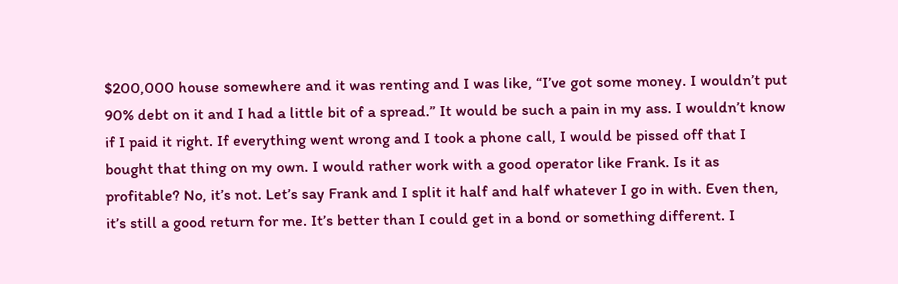$200,000 house somewhere and it was renting and I was like, “I’ve got some money. I wouldn’t put 90% debt on it and I had a little bit of a spread.” It would be such a pain in my ass. I wouldn’t know if I paid it right. If everything went wrong and I took a phone call, I would be pissed off that I bought that thing on my own. I would rather work with a good operator like Frank. Is it as profitable? No, it’s not. Let’s say Frank and I split it half and half whatever I go in with. Even then, it’s still a good return for me. It’s better than I could get in a bond or something different. I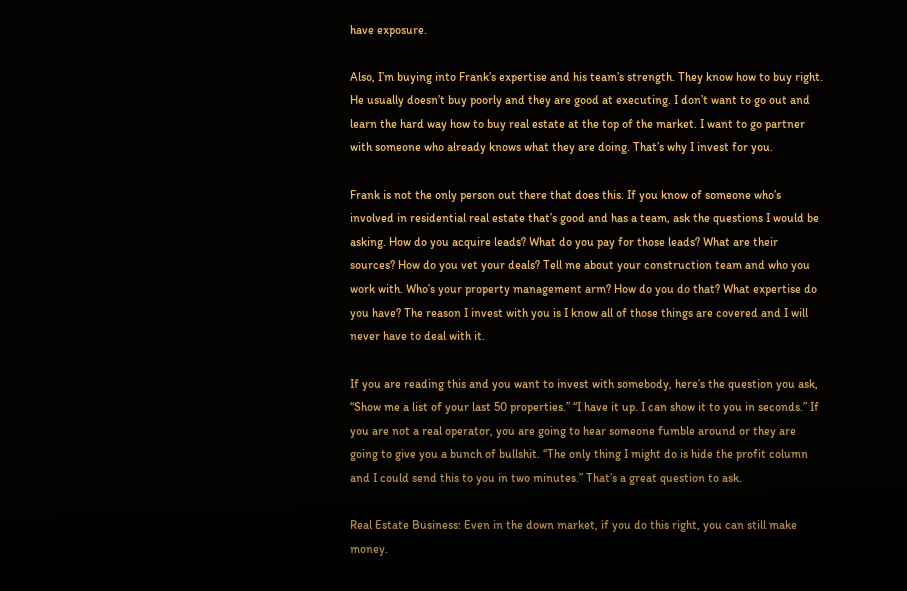have exposure.

Also, I’m buying into Frank’s expertise and his team’s strength. They know how to buy right. He usually doesn’t buy poorly and they are good at executing. I don’t want to go out and learn the hard way how to buy real estate at the top of the market. I want to go partner with someone who already knows what they are doing. That’s why I invest for you.

Frank is not the only person out there that does this. If you know of someone who’s involved in residential real estate that’s good and has a team, ask the questions I would be asking. How do you acquire leads? What do you pay for those leads? What are their sources? How do you vet your deals? Tell me about your construction team and who you work with. Who’s your property management arm? How do you do that? What expertise do you have? The reason I invest with you is I know all of those things are covered and I will never have to deal with it.

If you are reading this and you want to invest with somebody, here’s the question you ask, “Show me a list of your last 50 properties.” “I have it up. I can show it to you in seconds.” If you are not a real operator, you are going to hear someone fumble around or they are going to give you a bunch of bullshit. “The only thing I might do is hide the profit column and I could send this to you in two minutes.” That’s a great question to ask.

Real Estate Business: Even in the down market, if you do this right, you can still make money.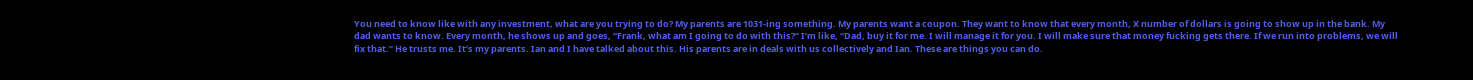You need to know like with any investment, what are you trying to do? My parents are 1031-ing something. My parents want a coupon. They want to know that every month, X number of dollars is going to show up in the bank. My dad wants to know. Every month, he shows up and goes, “Frank, what am I going to do with this?” I’m like, “Dad, buy it for me. I will manage it for you. I will make sure that money fucking gets there. If we run into problems, we will fix that.” He trusts me. It’s my parents. Ian and I have talked about this. His parents are in deals with us collectively and Ian. These are things you can do.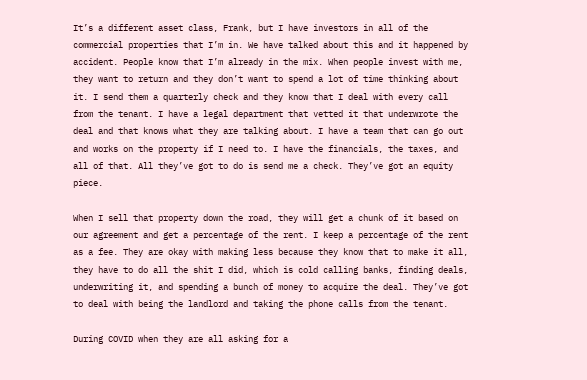It’s a different asset class, Frank, but I have investors in all of the commercial properties that I’m in. We have talked about this and it happened by accident. People know that I’m already in the mix. When people invest with me, they want to return and they don’t want to spend a lot of time thinking about it. I send them a quarterly check and they know that I deal with every call from the tenant. I have a legal department that vetted it that underwrote the deal and that knows what they are talking about. I have a team that can go out and works on the property if I need to. I have the financials, the taxes, and all of that. All they’ve got to do is send me a check. They’ve got an equity piece.

When I sell that property down the road, they will get a chunk of it based on our agreement and get a percentage of the rent. I keep a percentage of the rent as a fee. They are okay with making less because they know that to make it all, they have to do all the shit I did, which is cold calling banks, finding deals, underwriting it, and spending a bunch of money to acquire the deal. They’ve got to deal with being the landlord and taking the phone calls from the tenant.

During COVID when they are all asking for a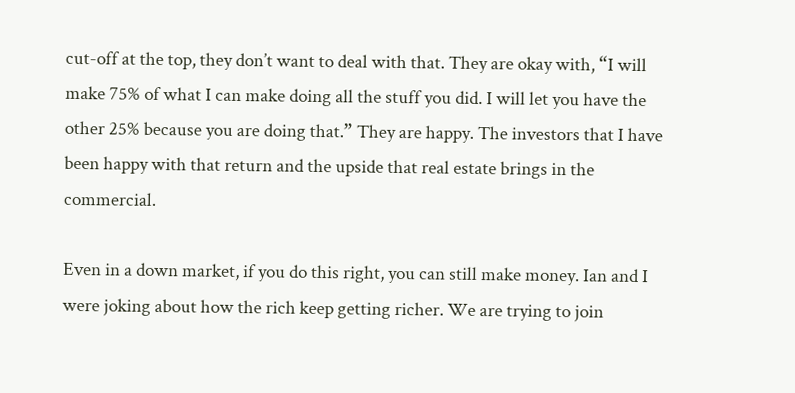cut-off at the top, they don’t want to deal with that. They are okay with, “I will make 75% of what I can make doing all the stuff you did. I will let you have the other 25% because you are doing that.” They are happy. The investors that I have been happy with that return and the upside that real estate brings in the commercial.

Even in a down market, if you do this right, you can still make money. Ian and I were joking about how the rich keep getting richer. We are trying to join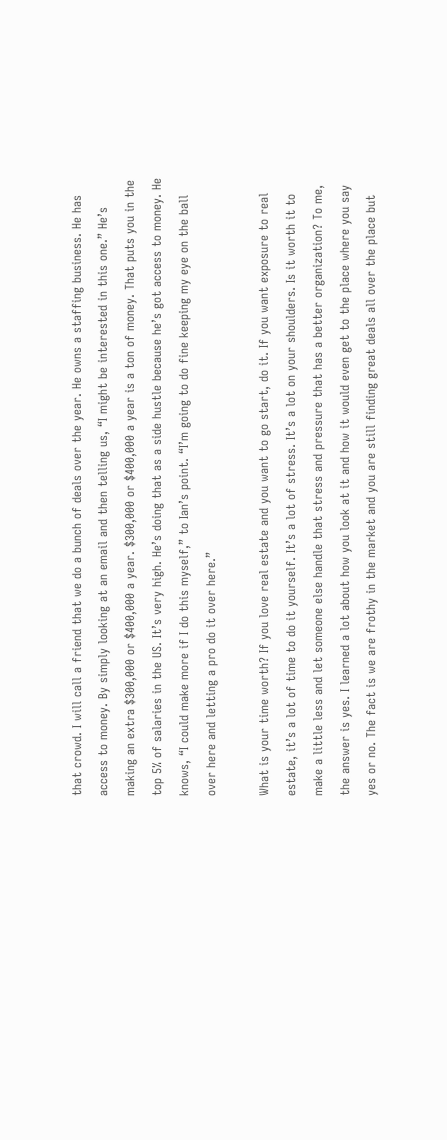that crowd. I will call a friend that we do a bunch of deals over the year. He owns a staffing business. He has access to money. By simply looking at an email and then telling us, “I might be interested in this one.” He’s making an extra $300,000 or $400,000 a year. $300,000 or $400,000 a year is a ton of money. That puts you in the top 5% of salaries in the US. It’s very high. He’s doing that as a side hustle because he’s got access to money. He knows, “I could make more if I do this myself,” to Ian’s point. “I’m going to do fine keeping my eye on the ball over here and letting a pro do it over here.”

What is your time worth? If you love real estate and you want to go start, do it. If you want exposure to real estate, it’s a lot of time to do it yourself. It’s a lot of stress. It’s a lot on your shoulders. Is it worth it to make a little less and let someone else handle that stress and pressure that has a better organization? To me, the answer is yes. I learned a lot about how you look at it and how it would even get to the place where you say yes or no. The fact is we are frothy in the market and you are still finding great deals all over the place but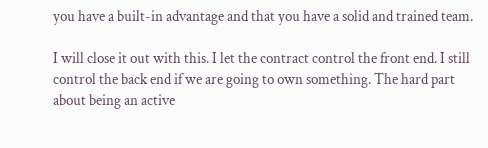you have a built-in advantage and that you have a solid and trained team.

I will close it out with this. I let the contract control the front end. I still control the back end if we are going to own something. The hard part about being an active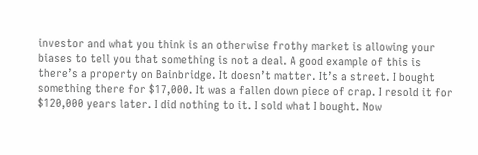investor and what you think is an otherwise frothy market is allowing your biases to tell you that something is not a deal. A good example of this is there’s a property on Bainbridge. It doesn’t matter. It’s a street. I bought something there for $17,000. It was a fallen down piece of crap. I resold it for $120,000 years later. I did nothing to it. I sold what I bought. Now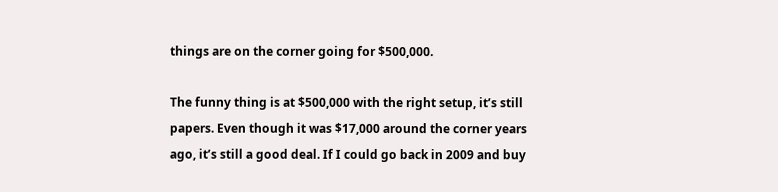things are on the corner going for $500,000.

The funny thing is at $500,000 with the right setup, it’s still papers. Even though it was $17,000 around the corner years ago, it’s still a good deal. If I could go back in 2009 and buy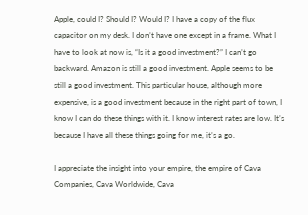Apple, could I? Should I? Would I? I have a copy of the flux capacitor on my desk. I don’t have one except in a frame. What I have to look at now is, “Is it a good investment?” I can’t go backward. Amazon is still a good investment. Apple seems to be still a good investment. This particular house, although more expensive, is a good investment because in the right part of town, I know I can do these things with it. I know interest rates are low. It’s because I have all these things going for me, it’s a go.

I appreciate the insight into your empire, the empire of Cava Companies, Cava Worldwide, Cava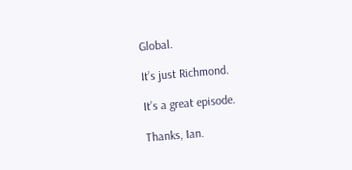Global.

It’s just Richmond.

It’s a great episode.

Thanks, Ian.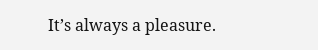It’s always a pleasure.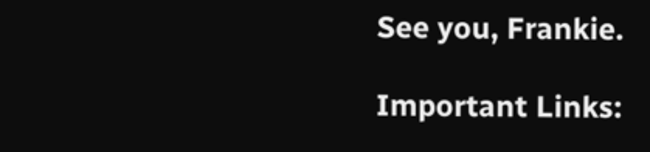See you, Frankie.

Important Links: